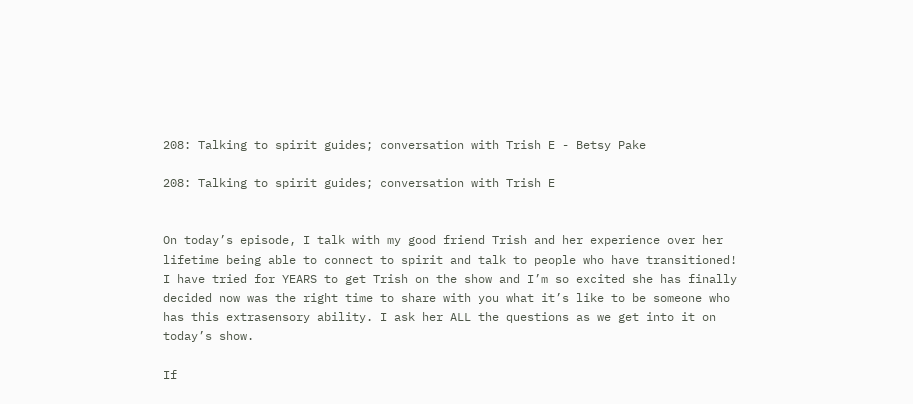208: Talking to spirit guides; conversation with Trish E - Betsy Pake

208: Talking to spirit guides; conversation with Trish E


On today’s episode, I talk with my good friend Trish and her experience over her lifetime being able to connect to spirit and talk to people who have transitioned! I have tried for YEARS to get Trish on the show and I’m so excited she has finally decided now was the right time to share with you what it’s like to be someone who has this extrasensory ability. I ask her ALL the questions as we get into it on today’s show.

If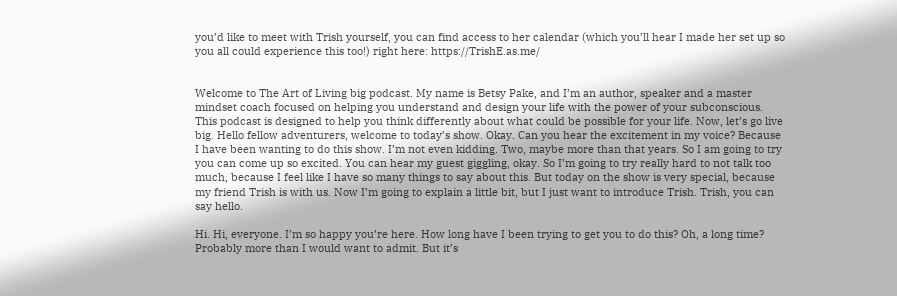you’d like to meet with Trish yourself, you can find access to her calendar (which you’ll hear I made her set up so you all could experience this too!) right here: https://TrishE.as.me/


Welcome to The Art of Living big podcast. My name is Betsy Pake, and I’m an author, speaker and a master mindset coach focused on helping you understand and design your life with the power of your subconscious. This podcast is designed to help you think differently about what could be possible for your life. Now, let’s go live big. Hello fellow adventurers, welcome to today’s show. Okay. Can you hear the excitement in my voice? Because I have been wanting to do this show. I’m not even kidding. Two, maybe more than that years. So I am going to try you can come up so excited. You can hear my guest giggling, okay. So I’m going to try really hard to not talk too much, because I feel like I have so many things to say about this. But today on the show is very special, because my friend Trish is with us. Now I’m going to explain a little bit, but I just want to introduce Trish. Trish, you can say hello.

Hi. Hi, everyone. I’m so happy you’re here. How long have I been trying to get you to do this? Oh, a long time? Probably more than I would want to admit. But it’s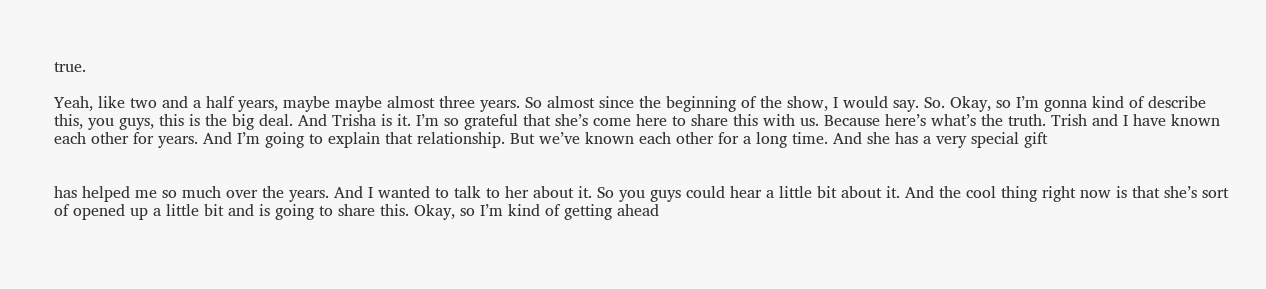true.

Yeah, like two and a half years, maybe maybe almost three years. So almost since the beginning of the show, I would say. So. Okay, so I’m gonna kind of describe this, you guys, this is the big deal. And Trisha is it. I’m so grateful that she’s come here to share this with us. Because here’s what’s the truth. Trish and I have known each other for years. And I’m going to explain that relationship. But we’ve known each other for a long time. And she has a very special gift


has helped me so much over the years. And I wanted to talk to her about it. So you guys could hear a little bit about it. And the cool thing right now is that she’s sort of opened up a little bit and is going to share this. Okay, so I’m kind of getting ahead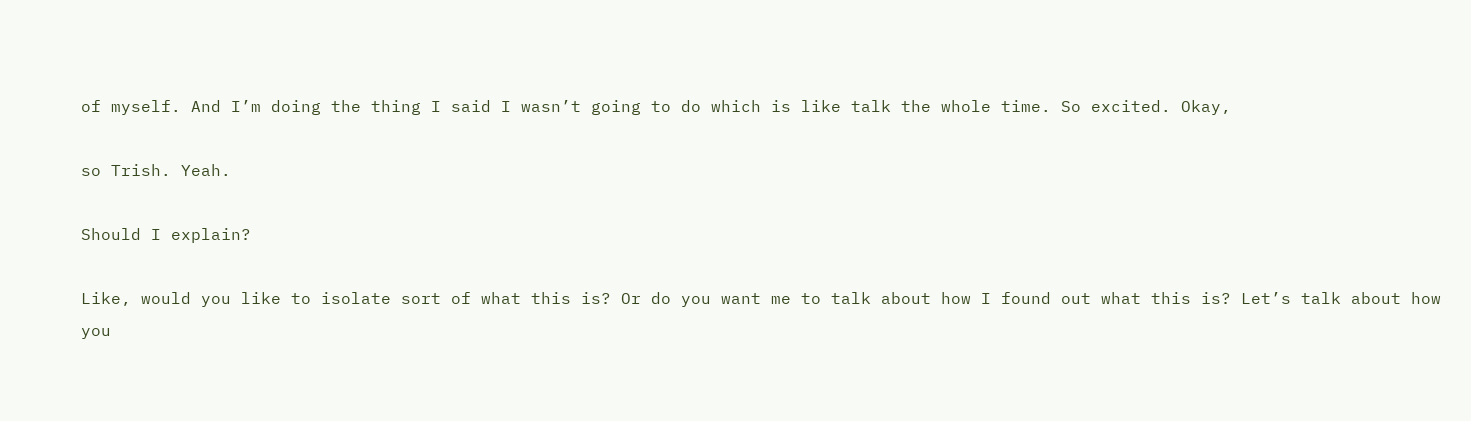of myself. And I’m doing the thing I said I wasn’t going to do which is like talk the whole time. So excited. Okay,

so Trish. Yeah.

Should I explain?

Like, would you like to isolate sort of what this is? Or do you want me to talk about how I found out what this is? Let’s talk about how you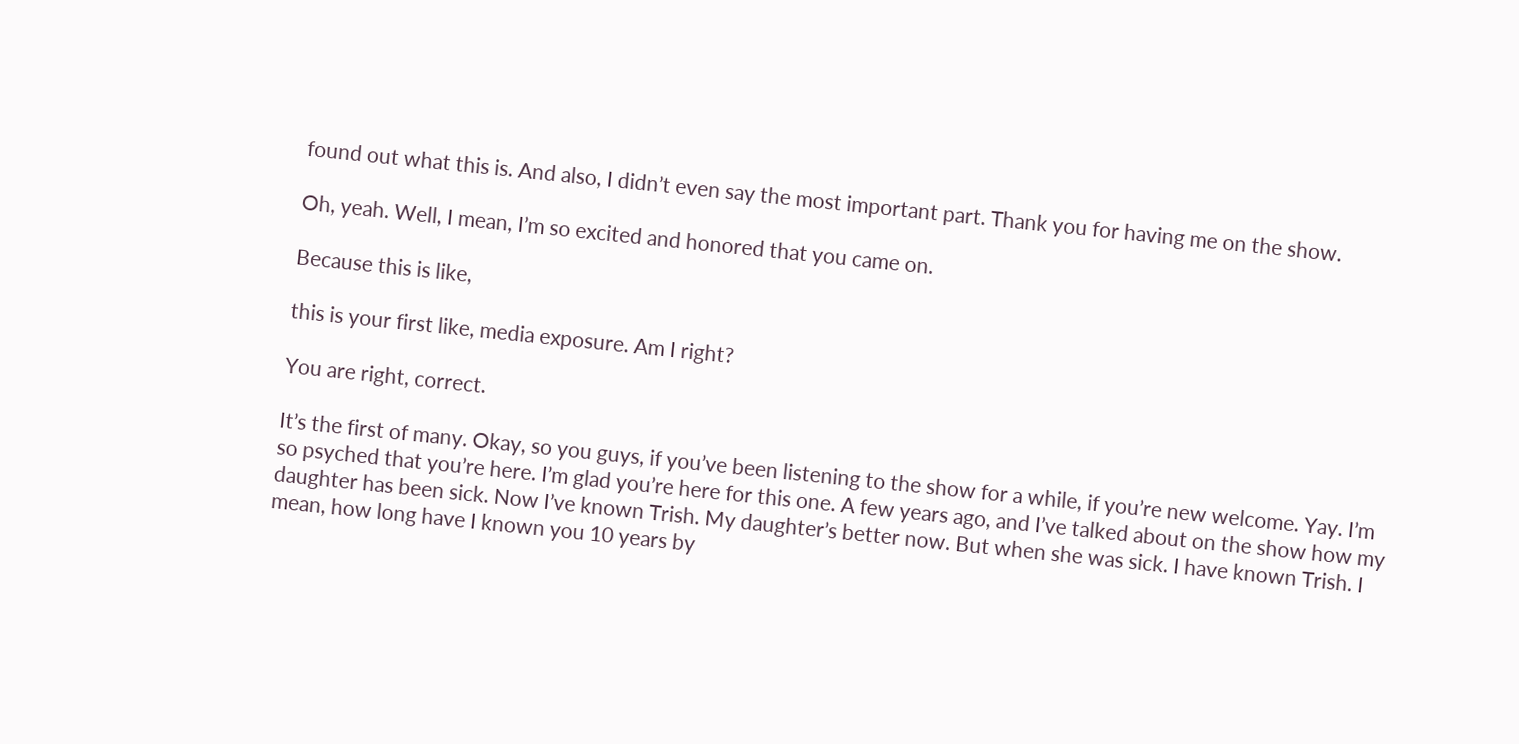found out what this is. And also, I didn’t even say the most important part. Thank you for having me on the show.

Oh, yeah. Well, I mean, I’m so excited and honored that you came on.

Because this is like,

this is your first like, media exposure. Am I right?

You are right, correct.

It’s the first of many. Okay, so you guys, if you’ve been listening to the show for a while, if you’re new welcome. Yay. I’m so psyched that you’re here. I’m glad you’re here for this one. A few years ago, and I’ve talked about on the show how my daughter has been sick. Now I’ve known Trish. My daughter’s better now. But when she was sick. I have known Trish. I mean, how long have I known you 10 years by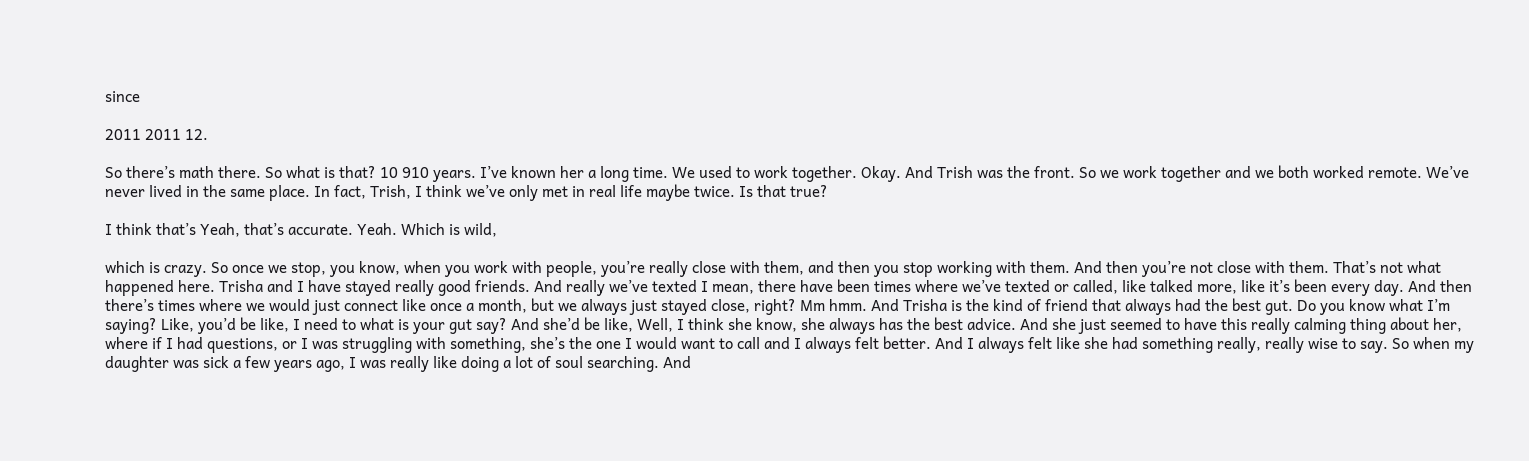since

2011 2011 12.

So there’s math there. So what is that? 10 910 years. I’ve known her a long time. We used to work together. Okay. And Trish was the front. So we work together and we both worked remote. We’ve never lived in the same place. In fact, Trish, I think we’ve only met in real life maybe twice. Is that true?

I think that’s Yeah, that’s accurate. Yeah. Which is wild,

which is crazy. So once we stop, you know, when you work with people, you’re really close with them, and then you stop working with them. And then you’re not close with them. That’s not what happened here. Trisha and I have stayed really good friends. And really we’ve texted I mean, there have been times where we’ve texted or called, like talked more, like it’s been every day. And then there’s times where we would just connect like once a month, but we always just stayed close, right? Mm hmm. And Trisha is the kind of friend that always had the best gut. Do you know what I’m saying? Like, you’d be like, I need to what is your gut say? And she’d be like, Well, I think she know, she always has the best advice. And she just seemed to have this really calming thing about her, where if I had questions, or I was struggling with something, she’s the one I would want to call and I always felt better. And I always felt like she had something really, really wise to say. So when my daughter was sick a few years ago, I was really like doing a lot of soul searching. And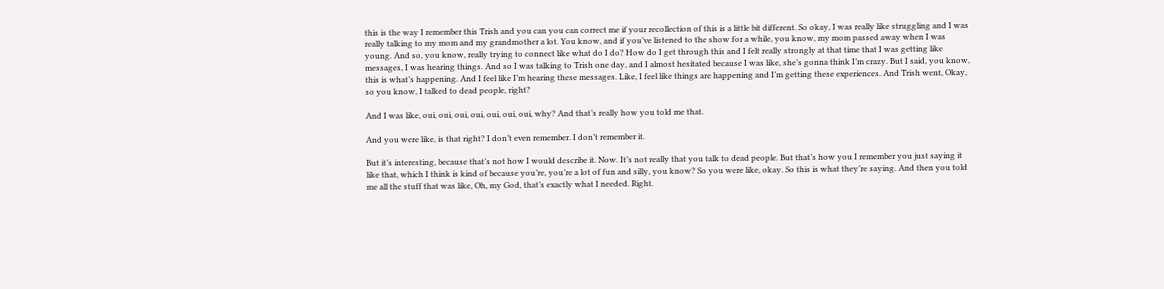this is the way I remember this Trish and you can you can correct me if your recollection of this is a little bit different. So okay, I was really like struggling and I was really talking to my mom and my grandmother a lot. You know, and if you’ve listened to the show for a while, you know, my mom passed away when I was young. And so, you know, really trying to connect like what do I do? How do I get through this and I felt really strongly at that time that I was getting like messages, I was hearing things. And so I was talking to Trish one day, and I almost hesitated because I was like, she’s gonna think I’m crazy. But I said, you know, this is what’s happening. And I feel like I’m hearing these messages. Like, I feel like things are happening and I’m getting these experiences. And Trish went, Okay, so you know, I talked to dead people, right?

And I was like, oui, oui, oui, oui, oui, oui, oui, why? And that’s really how you told me that.

And you were like, is that right? I don’t even remember. I don’t remember it.

But it’s interesting, because that’s not how I would describe it. Now. It’s not really that you talk to dead people. But that’s how you I remember you just saying it like that, which I think is kind of because you’re, you’re a lot of fun and silly, you know? So you were like, okay. So this is what they’re saying. And then you told me all the stuff that was like, Oh, my God, that’s exactly what I needed. Right.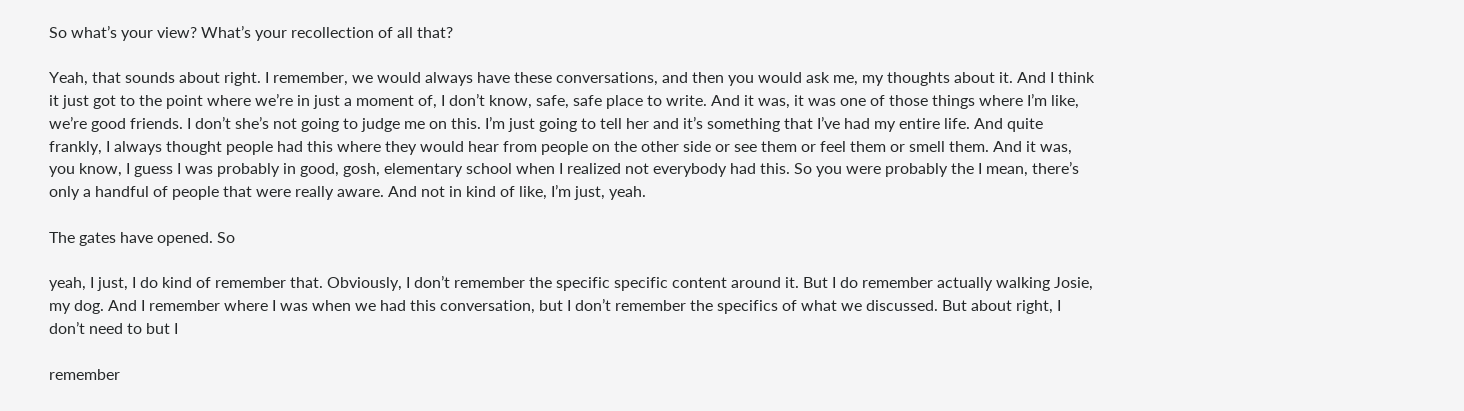So what’s your view? What’s your recollection of all that?

Yeah, that sounds about right. I remember, we would always have these conversations, and then you would ask me, my thoughts about it. And I think it just got to the point where we’re in just a moment of, I don’t know, safe, safe place to write. And it was, it was one of those things where I’m like, we’re good friends. I don’t she’s not going to judge me on this. I’m just going to tell her and it’s something that I’ve had my entire life. And quite frankly, I always thought people had this where they would hear from people on the other side or see them or feel them or smell them. And it was, you know, I guess I was probably in good, gosh, elementary school when I realized not everybody had this. So you were probably the I mean, there’s only a handful of people that were really aware. And not in kind of like, I’m just, yeah.

The gates have opened. So

yeah, I just, I do kind of remember that. Obviously, I don’t remember the specific specific content around it. But I do remember actually walking Josie, my dog. And I remember where I was when we had this conversation, but I don’t remember the specifics of what we discussed. But about right, I don’t need to but I

remember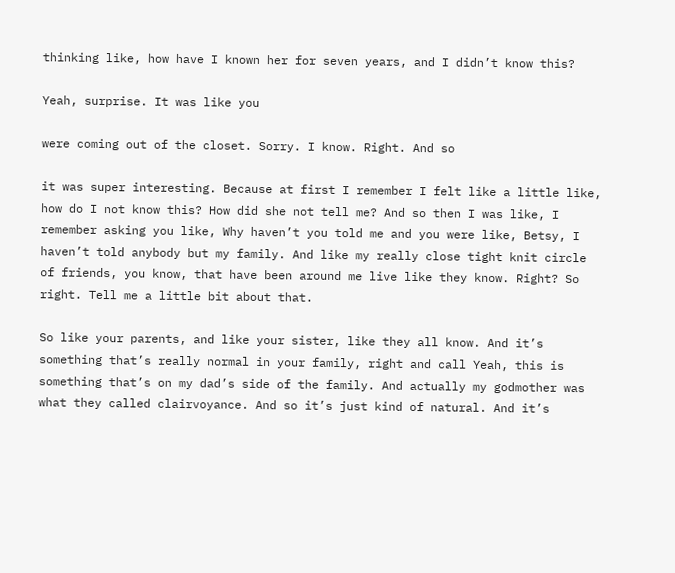thinking like, how have I known her for seven years, and I didn’t know this?

Yeah, surprise. It was like you

were coming out of the closet. Sorry. I know. Right. And so

it was super interesting. Because at first I remember I felt like a little like, how do I not know this? How did she not tell me? And so then I was like, I remember asking you like, Why haven’t you told me and you were like, Betsy, I haven’t told anybody but my family. And like my really close tight knit circle of friends, you know, that have been around me live like they know. Right? So right. Tell me a little bit about that.

So like your parents, and like your sister, like they all know. And it’s something that’s really normal in your family, right and call Yeah, this is something that’s on my dad’s side of the family. And actually my godmother was what they called clairvoyance. And so it’s just kind of natural. And it’s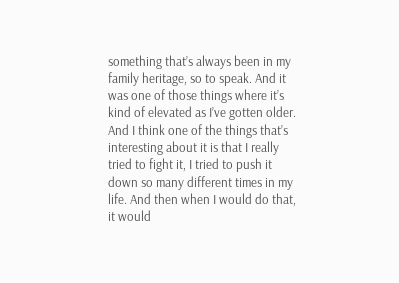something that’s always been in my family heritage, so to speak. And it was one of those things where it’s kind of elevated as I’ve gotten older. And I think one of the things that’s interesting about it is that I really tried to fight it, I tried to push it down so many different times in my life. And then when I would do that, it would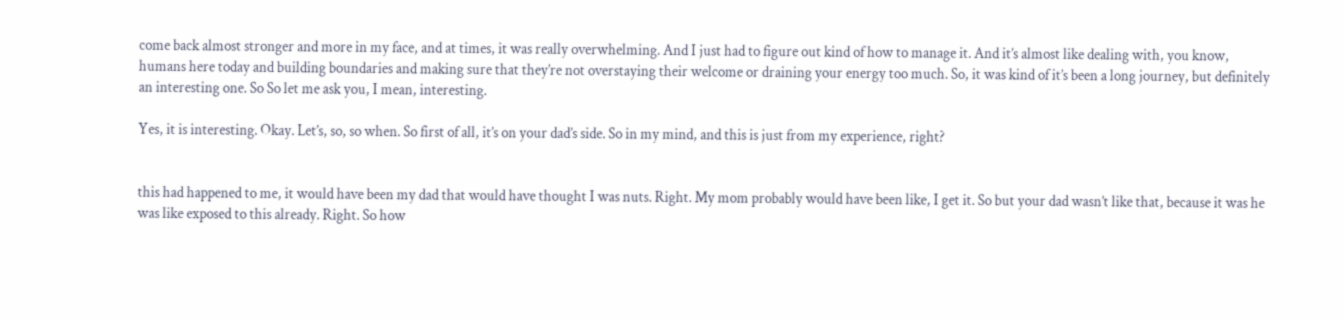come back almost stronger and more in my face, and at times, it was really overwhelming. And I just had to figure out kind of how to manage it. And it’s almost like dealing with, you know, humans here today and building boundaries and making sure that they’re not overstaying their welcome or draining your energy too much. So, it was kind of it’s been a long journey, but definitely an interesting one. So So let me ask you, I mean, interesting.

Yes, it is interesting. Okay. Let’s, so, so when. So first of all, it’s on your dad’s side. So in my mind, and this is just from my experience, right?


this had happened to me, it would have been my dad that would have thought I was nuts. Right. My mom probably would have been like, I get it. So but your dad wasn’t like that, because it was he was like exposed to this already. Right. So how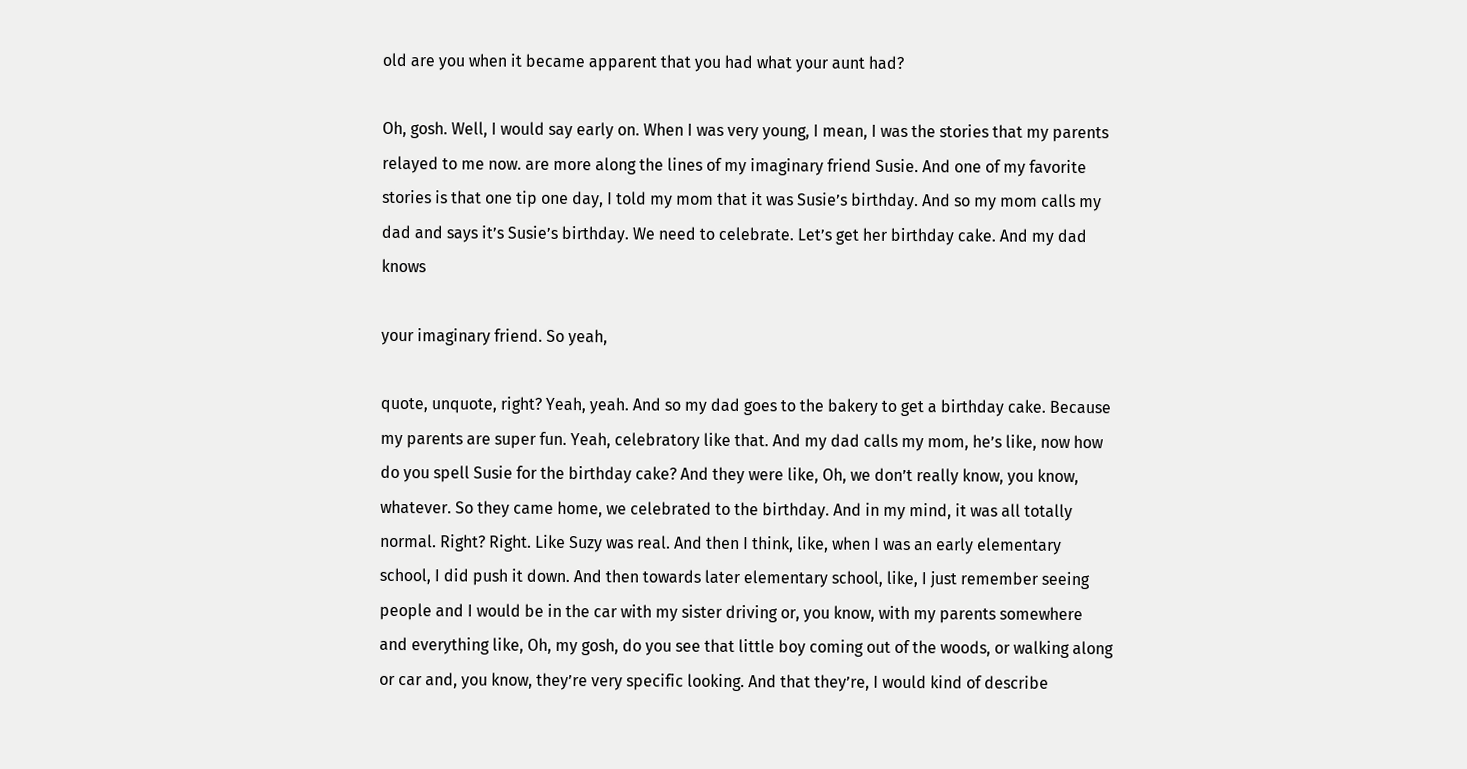old are you when it became apparent that you had what your aunt had?

Oh, gosh. Well, I would say early on. When I was very young, I mean, I was the stories that my parents relayed to me now. are more along the lines of my imaginary friend Susie. And one of my favorite stories is that one tip one day, I told my mom that it was Susie’s birthday. And so my mom calls my dad and says it’s Susie’s birthday. We need to celebrate. Let’s get her birthday cake. And my dad knows

your imaginary friend. So yeah,

quote, unquote, right? Yeah, yeah. And so my dad goes to the bakery to get a birthday cake. Because my parents are super fun. Yeah, celebratory like that. And my dad calls my mom, he’s like, now how do you spell Susie for the birthday cake? And they were like, Oh, we don’t really know, you know, whatever. So they came home, we celebrated to the birthday. And in my mind, it was all totally normal. Right? Right. Like Suzy was real. And then I think, like, when I was an early elementary school, I did push it down. And then towards later elementary school, like, I just remember seeing people and I would be in the car with my sister driving or, you know, with my parents somewhere and everything like, Oh, my gosh, do you see that little boy coming out of the woods, or walking along or car and, you know, they’re very specific looking. And that they’re, I would kind of describe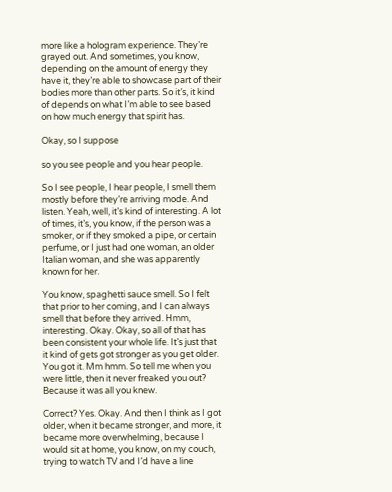more like a hologram experience. They’re grayed out. And sometimes, you know, depending on the amount of energy they have it, they’re able to showcase part of their bodies more than other parts. So it’s, it kind of depends on what I’m able to see based on how much energy that spirit has.

Okay, so I suppose

so you see people and you hear people.

So I see people, I hear people, I smell them mostly before they’re arriving mode. And listen. Yeah, well, it’s kind of interesting. A lot of times, it’s, you know, if the person was a smoker, or if they smoked a pipe, or certain perfume, or I just had one woman, an older Italian woman, and she was apparently known for her.

You know, spaghetti sauce smell. So I felt that prior to her coming, and I can always smell that before they arrived. Hmm, interesting. Okay. Okay, so all of that has been consistent your whole life. It’s just that it kind of gets got stronger as you get older. You got it. Mm hmm. So tell me when you were little, then it never freaked you out? Because it was all you knew.

Correct? Yes. Okay. And then I think as I got older, when it became stronger, and more, it became more overwhelming, because I would sit at home, you know, on my couch, trying to watch TV and I’d have a line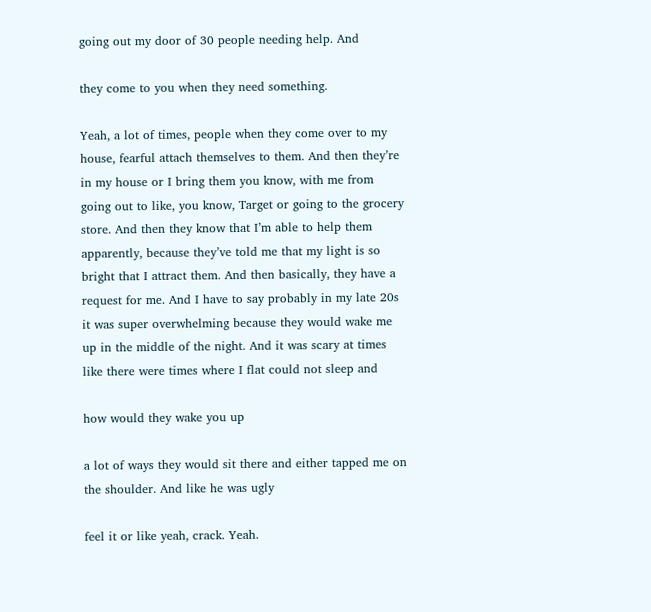going out my door of 30 people needing help. And

they come to you when they need something.

Yeah, a lot of times, people when they come over to my house, fearful attach themselves to them. And then they’re in my house or I bring them you know, with me from going out to like, you know, Target or going to the grocery store. And then they know that I’m able to help them apparently, because they’ve told me that my light is so bright that I attract them. And then basically, they have a request for me. And I have to say probably in my late 20s it was super overwhelming because they would wake me up in the middle of the night. And it was scary at times like there were times where I flat could not sleep and

how would they wake you up

a lot of ways they would sit there and either tapped me on the shoulder. And like he was ugly

feel it or like yeah, crack. Yeah.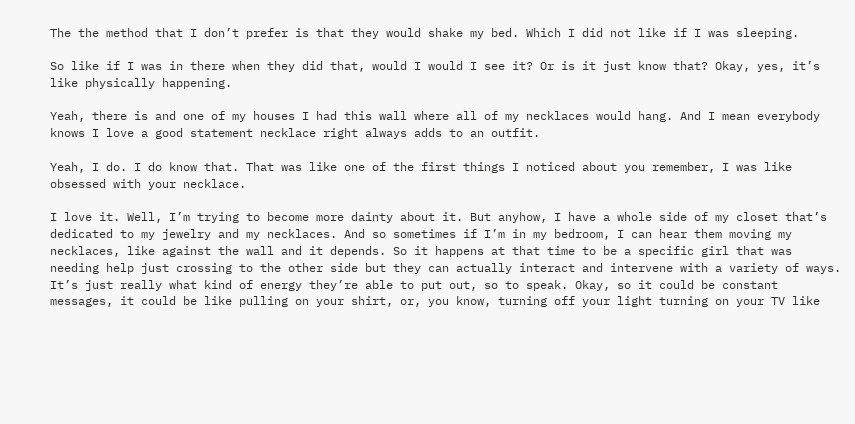The the method that I don’t prefer is that they would shake my bed. Which I did not like if I was sleeping.

So like if I was in there when they did that, would I would I see it? Or is it just know that? Okay, yes, it’s like physically happening.

Yeah, there is and one of my houses I had this wall where all of my necklaces would hang. And I mean everybody knows I love a good statement necklace right always adds to an outfit.

Yeah, I do. I do know that. That was like one of the first things I noticed about you remember, I was like obsessed with your necklace.

I love it. Well, I’m trying to become more dainty about it. But anyhow, I have a whole side of my closet that’s dedicated to my jewelry and my necklaces. And so sometimes if I’m in my bedroom, I can hear them moving my necklaces, like against the wall and it depends. So it happens at that time to be a specific girl that was needing help just crossing to the other side but they can actually interact and intervene with a variety of ways. It’s just really what kind of energy they’re able to put out, so to speak. Okay, so it could be constant messages, it could be like pulling on your shirt, or, you know, turning off your light turning on your TV like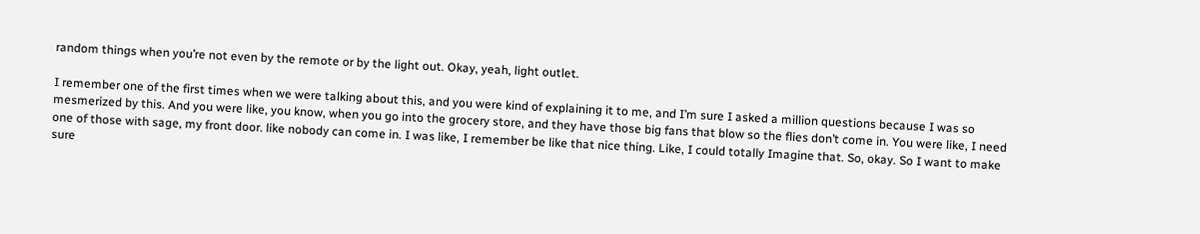random things when you’re not even by the remote or by the light out. Okay, yeah, light outlet.

I remember one of the first times when we were talking about this, and you were kind of explaining it to me, and I’m sure I asked a million questions because I was so mesmerized by this. And you were like, you know, when you go into the grocery store, and they have those big fans that blow so the flies don’t come in. You were like, I need one of those with sage, my front door. like nobody can come in. I was like, I remember be like that nice thing. Like, I could totally Imagine that. So, okay. So I want to make sure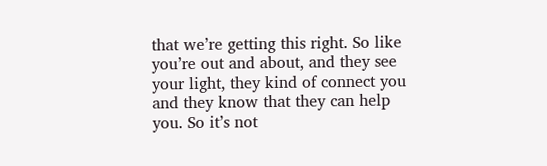that we’re getting this right. So like you’re out and about, and they see your light, they kind of connect you and they know that they can help you. So it’s not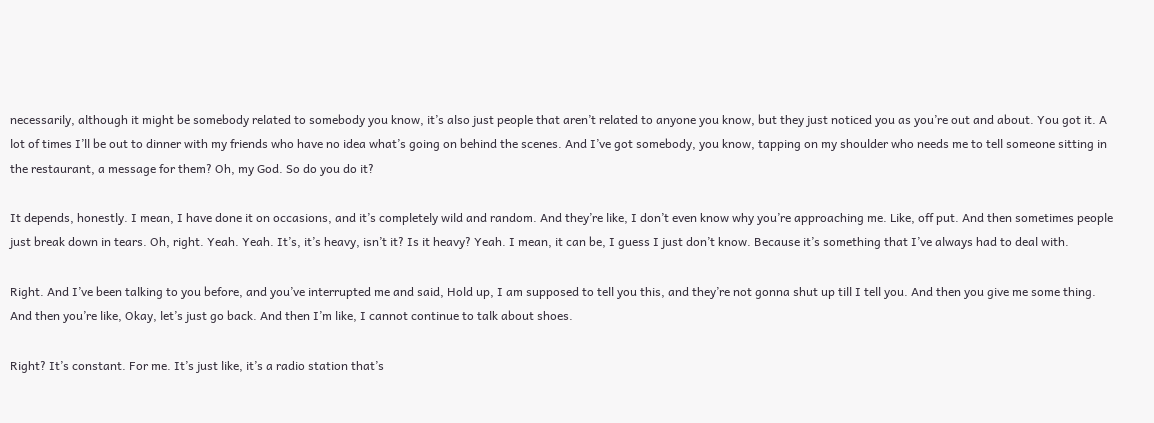necessarily, although it might be somebody related to somebody you know, it’s also just people that aren’t related to anyone you know, but they just noticed you as you’re out and about. You got it. A lot of times I’ll be out to dinner with my friends who have no idea what’s going on behind the scenes. And I’ve got somebody, you know, tapping on my shoulder who needs me to tell someone sitting in the restaurant, a message for them? Oh, my God. So do you do it?

It depends, honestly. I mean, I have done it on occasions, and it’s completely wild and random. And they’re like, I don’t even know why you’re approaching me. Like, off put. And then sometimes people just break down in tears. Oh, right. Yeah. Yeah. It’s, it’s heavy, isn’t it? Is it heavy? Yeah. I mean, it can be, I guess I just don’t know. Because it’s something that I’ve always had to deal with.

Right. And I’ve been talking to you before, and you’ve interrupted me and said, Hold up, I am supposed to tell you this, and they’re not gonna shut up till I tell you. And then you give me some thing. And then you’re like, Okay, let’s just go back. And then I’m like, I cannot continue to talk about shoes.

Right? It’s constant. For me. It’s just like, it’s a radio station that’s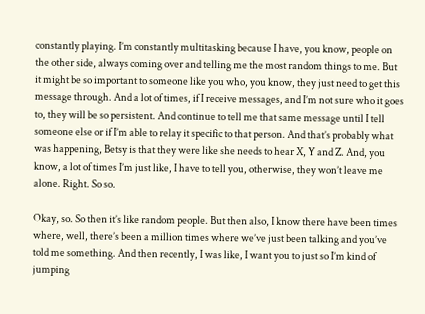constantly playing. I’m constantly multitasking because I have, you know, people on the other side, always coming over and telling me the most random things to me. But it might be so important to someone like you who, you know, they just need to get this message through. And a lot of times, if I receive messages, and I’m not sure who it goes to, they will be so persistent. And continue to tell me that same message until I tell someone else or if I’m able to relay it specific to that person. And that’s probably what was happening, Betsy is that they were like she needs to hear X, Y and Z. And, you know, a lot of times I’m just like, I have to tell you, otherwise, they won’t leave me alone. Right. So so.

Okay, so. So then it’s like random people. But then also, I know there have been times where, well, there’s been a million times where we’ve just been talking and you’ve told me something. And then recently, I was like, I want you to just so I’m kind of jumping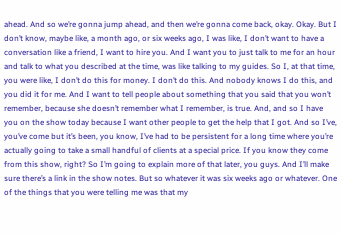ahead. And so we’re gonna jump ahead, and then we’re gonna come back, okay. Okay. But I don’t know, maybe like, a month ago, or six weeks ago, I was like, I don’t want to have a conversation like a friend, I want to hire you. And I want you to just talk to me for an hour and talk to what you described at the time, was like talking to my guides. So I, at that time, you were like, I don’t do this for money. I don’t do this. And nobody knows I do this, and you did it for me. And I want to tell people about something that you said that you won’t remember, because she doesn’t remember what I remember, is true. And, and so I have you on the show today because I want other people to get the help that I got. And so I’ve, you’ve come but it’s been, you know, I’ve had to be persistent for a long time where you’re actually going to take a small handful of clients at a special price. If you know they come from this show, right? So I’m going to explain more of that later, you guys. And I’ll make sure there’s a link in the show notes. But so whatever it was six weeks ago or whatever. One of the things that you were telling me was that my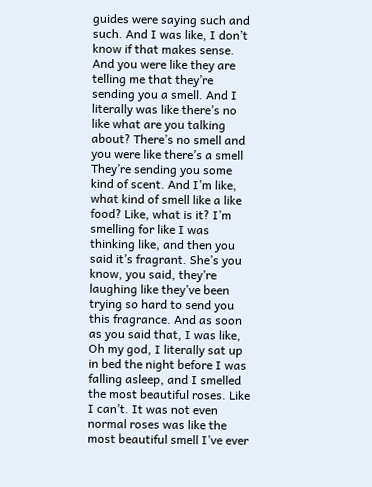guides were saying such and such. And I was like, I don’t know if that makes sense. And you were like they are telling me that they’re sending you a smell. And I literally was like there’s no like what are you talking about? There’s no smell and you were like there’s a smell They’re sending you some kind of scent. And I’m like, what kind of smell like a like food? Like, what is it? I’m smelling for like I was thinking like, and then you said it’s fragrant. She’s you know, you said, they’re laughing like they’ve been trying so hard to send you this fragrance. And as soon as you said that, I was like, Oh my god, I literally sat up in bed the night before I was falling asleep, and I smelled the most beautiful roses. Like I can’t. It was not even normal roses was like the most beautiful smell I’ve ever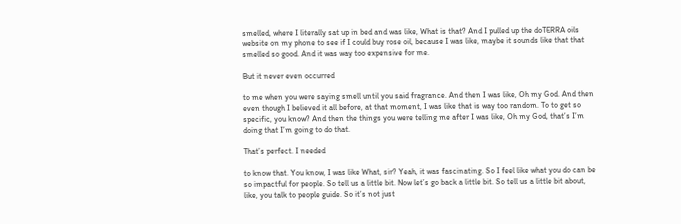smelled, where I literally sat up in bed and was like, What is that? And I pulled up the doTERRA oils website on my phone to see if I could buy rose oil, because I was like, maybe it sounds like that that smelled so good. And it was way too expensive for me.

But it never even occurred

to me when you were saying smell until you said fragrance. And then I was like, Oh my God. And then even though I believed it all before, at that moment, I was like that is way too random. To to get so specific, you know? And then the things you were telling me after I was like, Oh my God, that’s I’m doing that I’m going to do that.

That’s perfect. I needed

to know that. You know, I was like What, sir? Yeah, it was fascinating. So I feel like what you do can be so impactful for people. So tell us a little bit. Now let’s go back a little bit. So tell us a little bit about, like, you talk to people guide. So it’s not just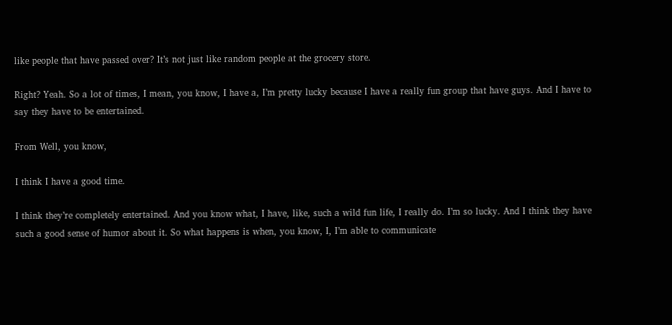like people that have passed over? It’s not just like random people at the grocery store.

Right? Yeah. So a lot of times, I mean, you know, I have a, I’m pretty lucky because I have a really fun group that have guys. And I have to say they have to be entertained.

From Well, you know,

I think I have a good time.

I think they’re completely entertained. And you know what, I have, like, such a wild fun life, I really do. I’m so lucky. And I think they have such a good sense of humor about it. So what happens is when, you know, I, I’m able to communicate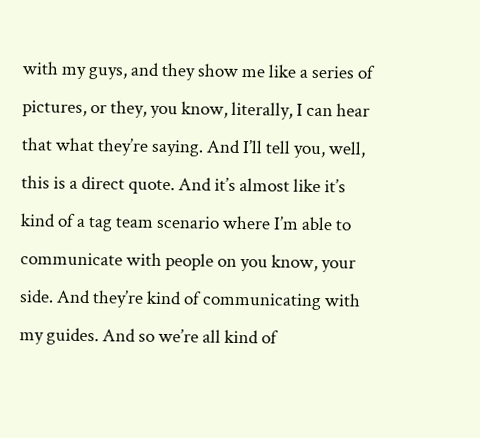with my guys, and they show me like a series of pictures, or they, you know, literally, I can hear that what they’re saying. And I’ll tell you, well, this is a direct quote. And it’s almost like it’s kind of a tag team scenario where I’m able to communicate with people on you know, your side. And they’re kind of communicating with my guides. And so we’re all kind of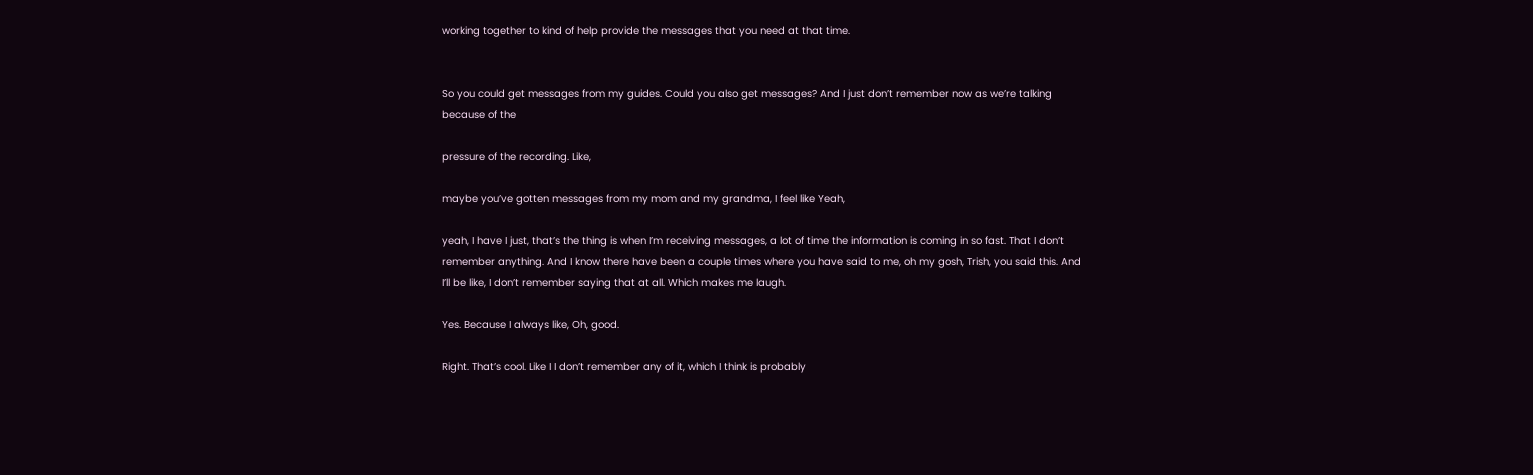working together to kind of help provide the messages that you need at that time.


So you could get messages from my guides. Could you also get messages? And I just don’t remember now as we’re talking because of the

pressure of the recording. Like,

maybe you’ve gotten messages from my mom and my grandma, I feel like Yeah,

yeah, I have I just, that’s the thing is when I’m receiving messages, a lot of time the information is coming in so fast. That I don’t remember anything. And I know there have been a couple times where you have said to me, oh my gosh, Trish, you said this. And I’ll be like, I don’t remember saying that at all. Which makes me laugh.

Yes. Because I always like, Oh, good.

Right. That’s cool. Like I I don’t remember any of it, which I think is probably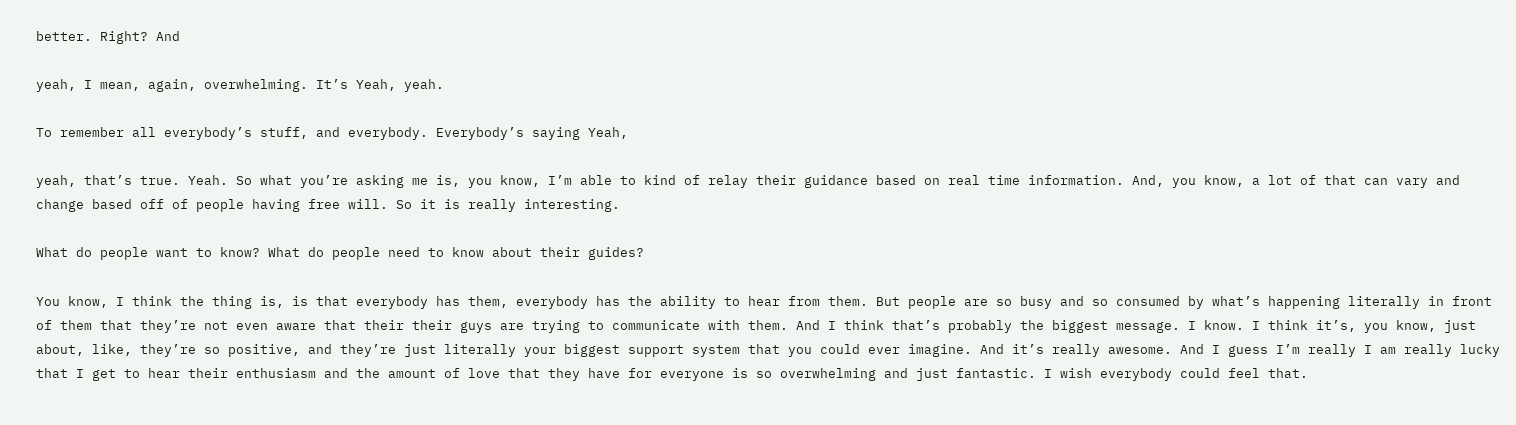better. Right? And

yeah, I mean, again, overwhelming. It’s Yeah, yeah.

To remember all everybody’s stuff, and everybody. Everybody’s saying Yeah,

yeah, that’s true. Yeah. So what you’re asking me is, you know, I’m able to kind of relay their guidance based on real time information. And, you know, a lot of that can vary and change based off of people having free will. So it is really interesting.

What do people want to know? What do people need to know about their guides?

You know, I think the thing is, is that everybody has them, everybody has the ability to hear from them. But people are so busy and so consumed by what’s happening literally in front of them that they’re not even aware that their their guys are trying to communicate with them. And I think that’s probably the biggest message. I know. I think it’s, you know, just about, like, they’re so positive, and they’re just literally your biggest support system that you could ever imagine. And it’s really awesome. And I guess I’m really I am really lucky that I get to hear their enthusiasm and the amount of love that they have for everyone is so overwhelming and just fantastic. I wish everybody could feel that.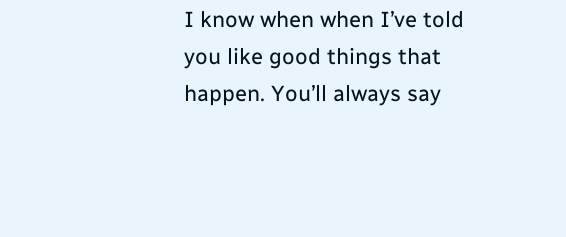I know when when I’ve told you like good things that happen. You’ll always say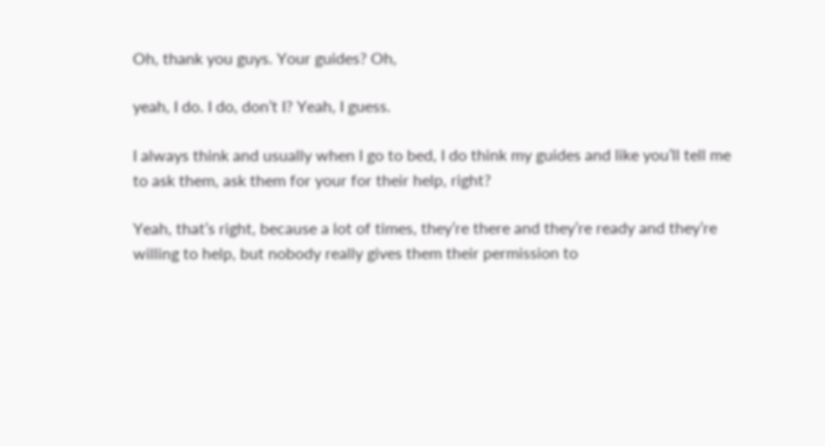Oh, thank you guys. Your guides? Oh,

yeah, I do. I do, don’t I? Yeah, I guess.

I always think and usually when I go to bed, I do think my guides and like you’ll tell me to ask them, ask them for your for their help, right?

Yeah, that’s right, because a lot of times, they’re there and they’re ready and they’re willing to help, but nobody really gives them their permission to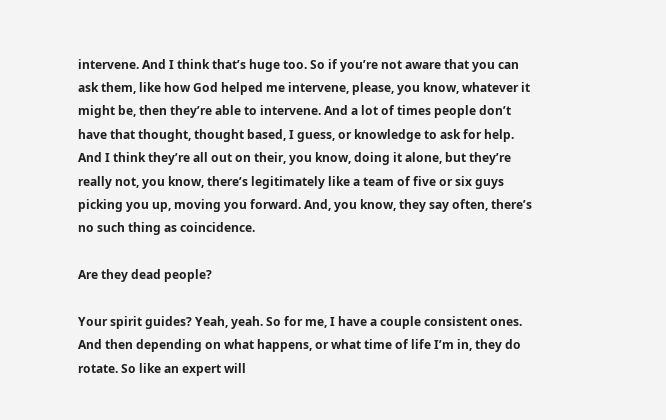intervene. And I think that’s huge too. So if you’re not aware that you can ask them, like how God helped me intervene, please, you know, whatever it might be, then they’re able to intervene. And a lot of times people don’t have that thought, thought based, I guess, or knowledge to ask for help. And I think they’re all out on their, you know, doing it alone, but they’re really not, you know, there’s legitimately like a team of five or six guys picking you up, moving you forward. And, you know, they say often, there’s no such thing as coincidence.

Are they dead people?

Your spirit guides? Yeah, yeah. So for me, I have a couple consistent ones. And then depending on what happens, or what time of life I’m in, they do rotate. So like an expert will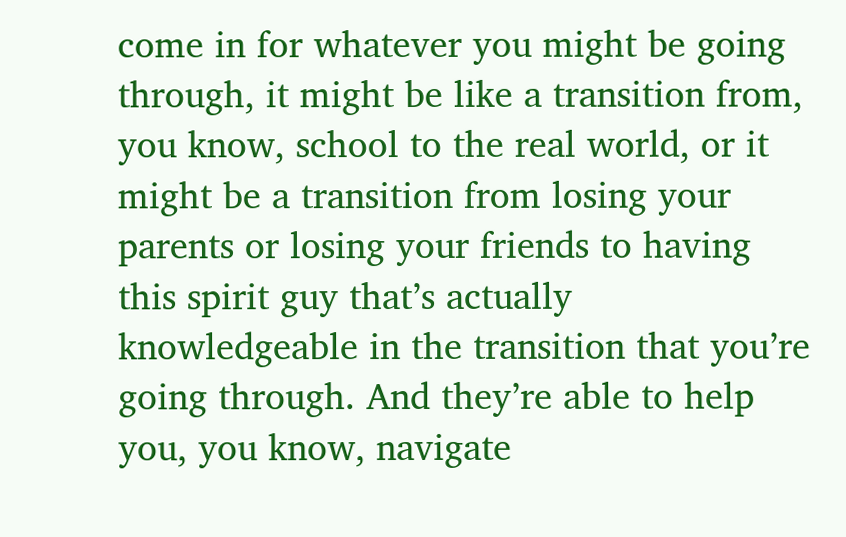come in for whatever you might be going through, it might be like a transition from, you know, school to the real world, or it might be a transition from losing your parents or losing your friends to having this spirit guy that’s actually knowledgeable in the transition that you’re going through. And they’re able to help you, you know, navigate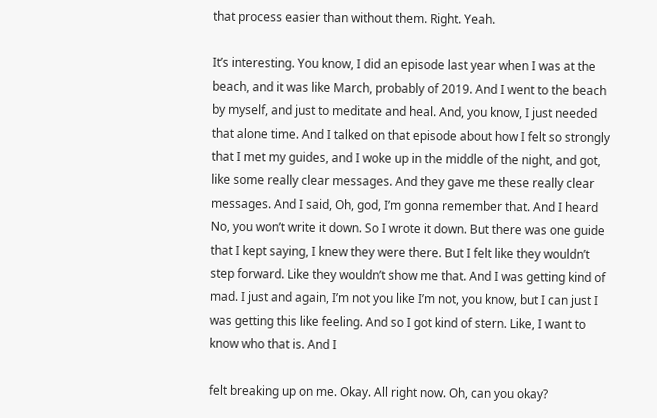that process easier than without them. Right. Yeah.

It’s interesting. You know, I did an episode last year when I was at the beach, and it was like March, probably of 2019. And I went to the beach by myself, and just to meditate and heal. And, you know, I just needed that alone time. And I talked on that episode about how I felt so strongly that I met my guides, and I woke up in the middle of the night, and got, like some really clear messages. And they gave me these really clear messages. And I said, Oh, god, I’m gonna remember that. And I heard No, you won’t write it down. So I wrote it down. But there was one guide that I kept saying, I knew they were there. But I felt like they wouldn’t step forward. Like they wouldn’t show me that. And I was getting kind of mad. I just and again, I’m not you like I’m not, you know, but I can just I was getting this like feeling. And so I got kind of stern. Like, I want to know who that is. And I

felt breaking up on me. Okay. All right now. Oh, can you okay?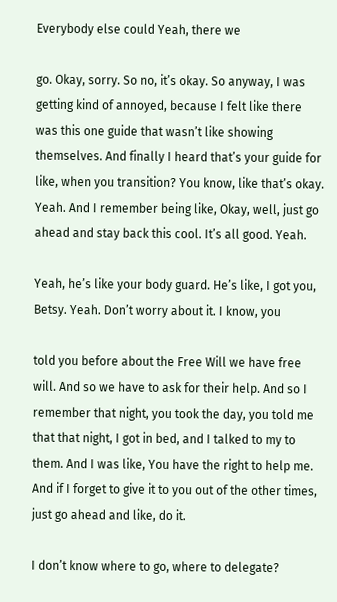Everybody else could Yeah, there we

go. Okay, sorry. So no, it’s okay. So anyway, I was getting kind of annoyed, because I felt like there was this one guide that wasn’t like showing themselves. And finally I heard that’s your guide for like, when you transition? You know, like that’s okay. Yeah. And I remember being like, Okay, well, just go ahead and stay back this cool. It’s all good. Yeah.

Yeah, he’s like your body guard. He’s like, I got you, Betsy. Yeah. Don’t worry about it. I know, you

told you before about the Free Will we have free will. And so we have to ask for their help. And so I remember that night, you took the day, you told me that that night, I got in bed, and I talked to my to them. And I was like, You have the right to help me. And if I forget to give it to you out of the other times, just go ahead and like, do it.

I don’t know where to go, where to delegate?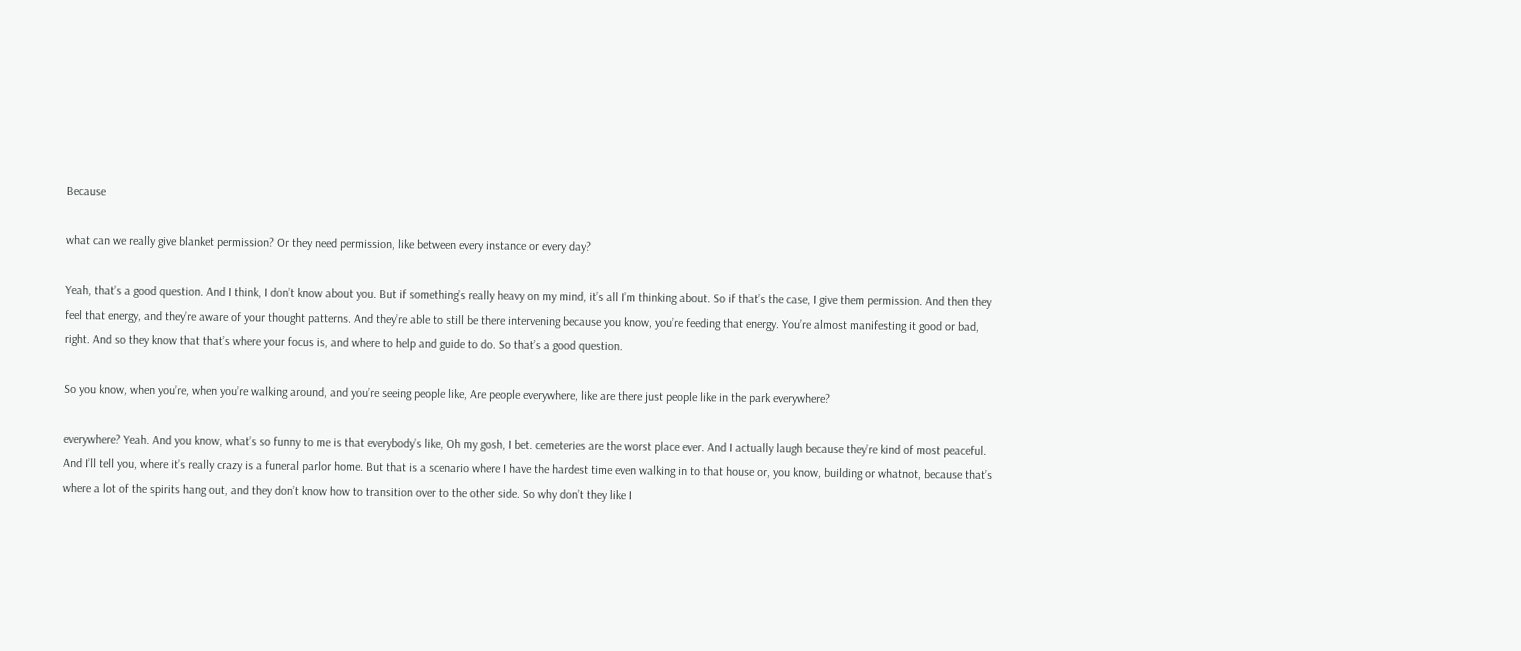Because

what can we really give blanket permission? Or they need permission, like between every instance or every day?

Yeah, that’s a good question. And I think, I don’t know about you. But if something’s really heavy on my mind, it’s all I’m thinking about. So if that’s the case, I give them permission. And then they feel that energy, and they’re aware of your thought patterns. And they’re able to still be there intervening because you know, you’re feeding that energy. You’re almost manifesting it good or bad, right. And so they know that that’s where your focus is, and where to help and guide to do. So that’s a good question.

So you know, when you’re, when you’re walking around, and you’re seeing people like, Are people everywhere, like are there just people like in the park everywhere?

everywhere? Yeah. And you know, what’s so funny to me is that everybody’s like, Oh my gosh, I bet. cemeteries are the worst place ever. And I actually laugh because they’re kind of most peaceful. And I’ll tell you, where it’s really crazy is a funeral parlor home. But that is a scenario where I have the hardest time even walking in to that house or, you know, building or whatnot, because that’s where a lot of the spirits hang out, and they don’t know how to transition over to the other side. So why don’t they like I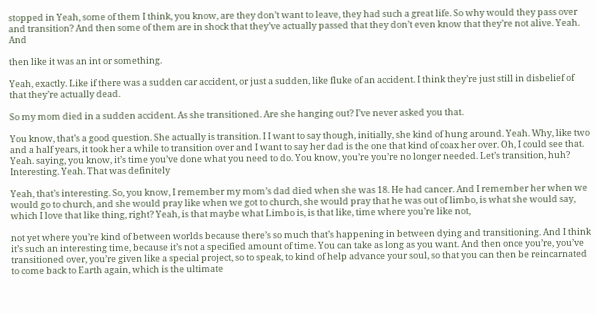stopped in Yeah, some of them I think, you know, are they don’t want to leave, they had such a great life. So why would they pass over and transition? And then some of them are in shock that they’ve actually passed that they don’t even know that they’re not alive. Yeah. And

then like it was an int or something.

Yeah, exactly. Like if there was a sudden car accident, or just a sudden, like fluke of an accident. I think they’re just still in disbelief of that they’re actually dead.

So my mom died in a sudden accident. As she transitioned. Are she hanging out? I’ve never asked you that.

You know, that’s a good question. She actually is transition. I I want to say though, initially, she kind of hung around. Yeah. Why, like two and a half years, it took her a while to transition over and I want to say her dad is the one that kind of coax her over. Oh, I could see that. Yeah. saying, you know, it’s time you’ve done what you need to do. You know, you’re you’re no longer needed. Let’s transition, huh? Interesting. Yeah. That was definitely

Yeah, that’s interesting. So, you know, I remember my mom’s dad died when she was 18. He had cancer. And I remember her when we would go to church, and she would pray like when we got to church, she would pray that he was out of limbo, is what she would say, which I love that like thing, right? Yeah, is that maybe what Limbo is, is that like, time where you’re like not,

not yet where you’re kind of between worlds because there’s so much that’s happening in between dying and transitioning. And I think it’s such an interesting time, because it’s not a specified amount of time. You can take as long as you want. And then once you’re, you’ve transitioned over, you’re given like a special project, so to speak, to kind of help advance your soul, so that you can then be reincarnated to come back to Earth again, which is the ultimate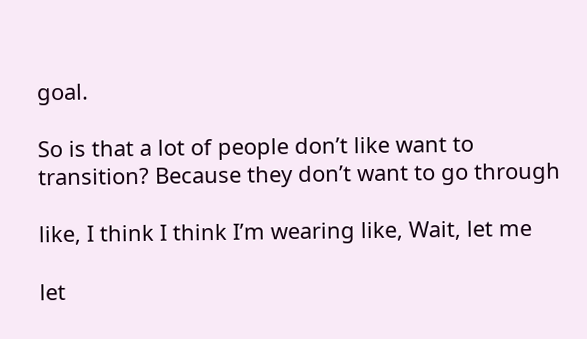goal.

So is that a lot of people don’t like want to transition? Because they don’t want to go through

like, I think I think I’m wearing like, Wait, let me

let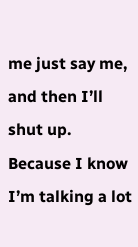me just say me, and then I’ll shut up. Because I know I’m talking a lot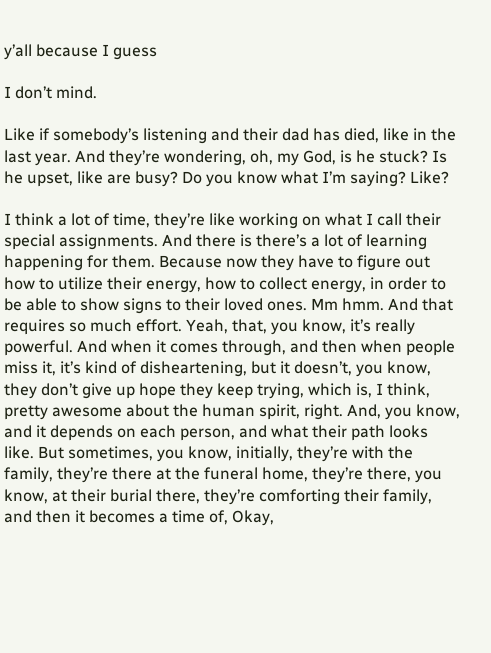y’all because I guess

I don’t mind.

Like if somebody’s listening and their dad has died, like in the last year. And they’re wondering, oh, my God, is he stuck? Is he upset, like are busy? Do you know what I’m saying? Like?

I think a lot of time, they’re like working on what I call their special assignments. And there is there’s a lot of learning happening for them. Because now they have to figure out how to utilize their energy, how to collect energy, in order to be able to show signs to their loved ones. Mm hmm. And that requires so much effort. Yeah, that, you know, it’s really powerful. And when it comes through, and then when people miss it, it’s kind of disheartening, but it doesn’t, you know, they don’t give up hope they keep trying, which is, I think, pretty awesome about the human spirit, right. And, you know, and it depends on each person, and what their path looks like. But sometimes, you know, initially, they’re with the family, they’re there at the funeral home, they’re there, you know, at their burial there, they’re comforting their family, and then it becomes a time of, Okay,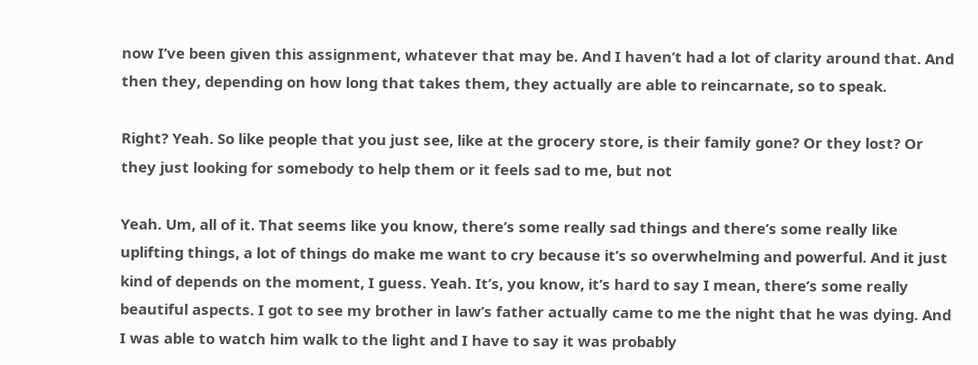now I’ve been given this assignment, whatever that may be. And I haven’t had a lot of clarity around that. And then they, depending on how long that takes them, they actually are able to reincarnate, so to speak.

Right? Yeah. So like people that you just see, like at the grocery store, is their family gone? Or they lost? Or they just looking for somebody to help them or it feels sad to me, but not

Yeah. Um, all of it. That seems like you know, there’s some really sad things and there’s some really like uplifting things, a lot of things do make me want to cry because it’s so overwhelming and powerful. And it just kind of depends on the moment, I guess. Yeah. It’s, you know, it’s hard to say I mean, there’s some really beautiful aspects. I got to see my brother in law’s father actually came to me the night that he was dying. And I was able to watch him walk to the light and I have to say it was probably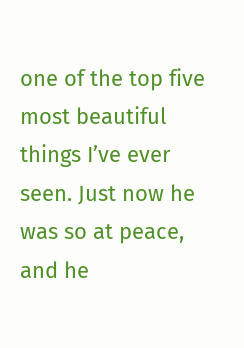one of the top five most beautiful things I’ve ever seen. Just now he was so at peace, and he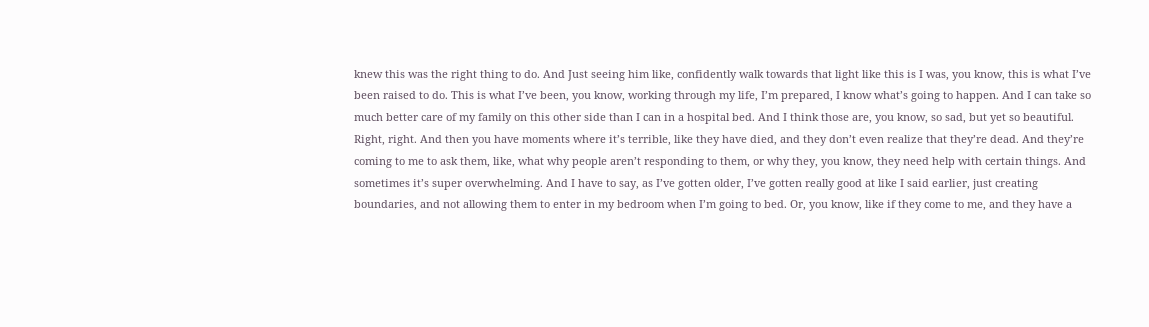knew this was the right thing to do. And Just seeing him like, confidently walk towards that light like this is I was, you know, this is what I’ve been raised to do. This is what I’ve been, you know, working through my life, I’m prepared, I know what’s going to happen. And I can take so much better care of my family on this other side than I can in a hospital bed. And I think those are, you know, so sad, but yet so beautiful. Right, right. And then you have moments where it’s terrible, like they have died, and they don’t even realize that they’re dead. And they’re coming to me to ask them, like, what why people aren’t responding to them, or why they, you know, they need help with certain things. And sometimes it’s super overwhelming. And I have to say, as I’ve gotten older, I’ve gotten really good at like I said earlier, just creating boundaries, and not allowing them to enter in my bedroom when I’m going to bed. Or, you know, like if they come to me, and they have a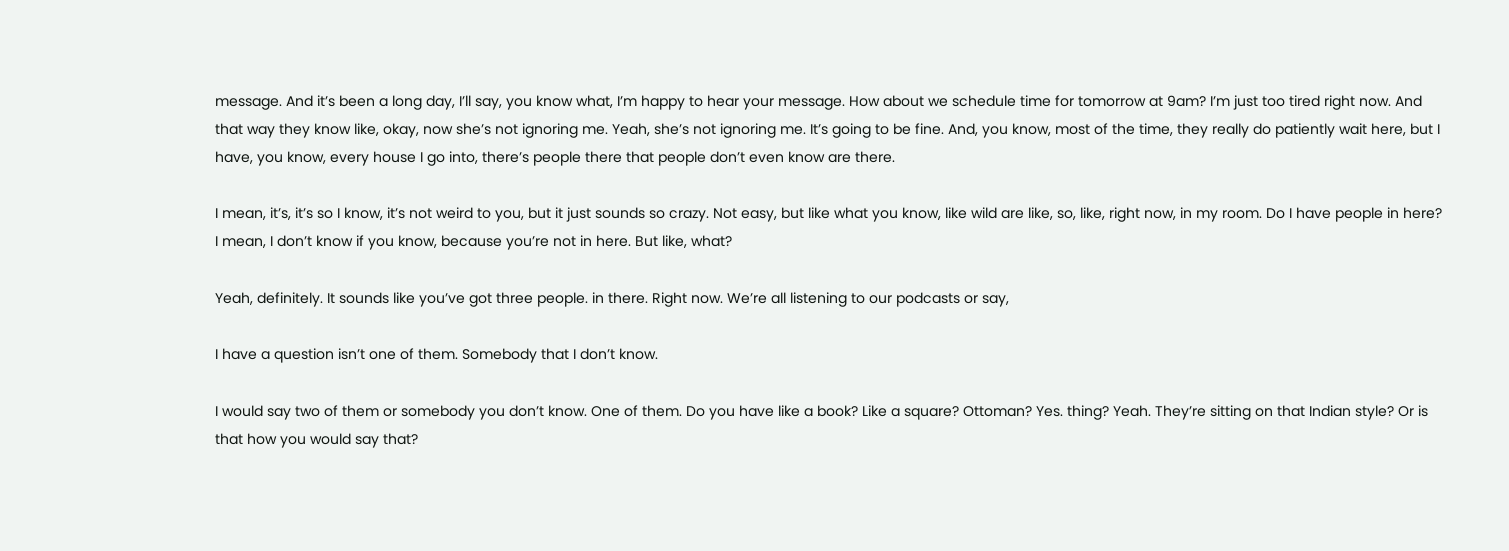message. And it’s been a long day, I’ll say, you know what, I’m happy to hear your message. How about we schedule time for tomorrow at 9am? I’m just too tired right now. And that way they know like, okay, now she’s not ignoring me. Yeah, she’s not ignoring me. It’s going to be fine. And, you know, most of the time, they really do patiently wait here, but I have, you know, every house I go into, there’s people there that people don’t even know are there.

I mean, it’s, it’s so I know, it’s not weird to you, but it just sounds so crazy. Not easy, but like what you know, like wild are like, so, like, right now, in my room. Do I have people in here? I mean, I don’t know if you know, because you’re not in here. But like, what?

Yeah, definitely. It sounds like you’ve got three people. in there. Right now. We’re all listening to our podcasts or say,

I have a question isn’t one of them. Somebody that I don’t know.

I would say two of them or somebody you don’t know. One of them. Do you have like a book? Like a square? Ottoman? Yes. thing? Yeah. They’re sitting on that Indian style? Or is that how you would say that?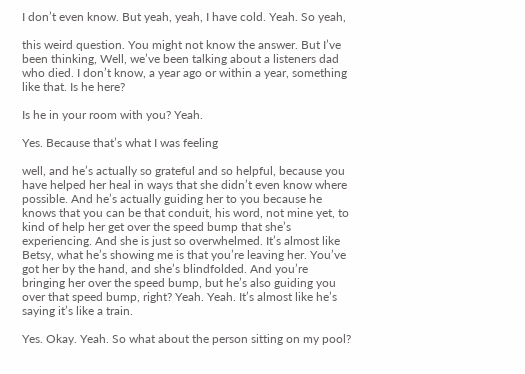I don’t even know. But yeah, yeah, I have cold. Yeah. So yeah,

this weird question. You might not know the answer. But I’ve been thinking, Well, we’ve been talking about a listeners dad who died. I don’t know, a year ago or within a year, something like that. Is he here?

Is he in your room with you? Yeah.

Yes. Because that’s what I was feeling

well, and he’s actually so grateful and so helpful, because you have helped her heal in ways that she didn’t even know where possible. And he’s actually guiding her to you because he knows that you can be that conduit, his word, not mine yet, to kind of help her get over the speed bump that she’s experiencing. And she is just so overwhelmed. It’s almost like Betsy, what he’s showing me is that you’re leaving her. You’ve got her by the hand, and she’s blindfolded. And you’re bringing her over the speed bump, but he’s also guiding you over that speed bump, right? Yeah. Yeah. It’s almost like he’s saying it’s like a train.

Yes. Okay. Yeah. So what about the person sitting on my pool?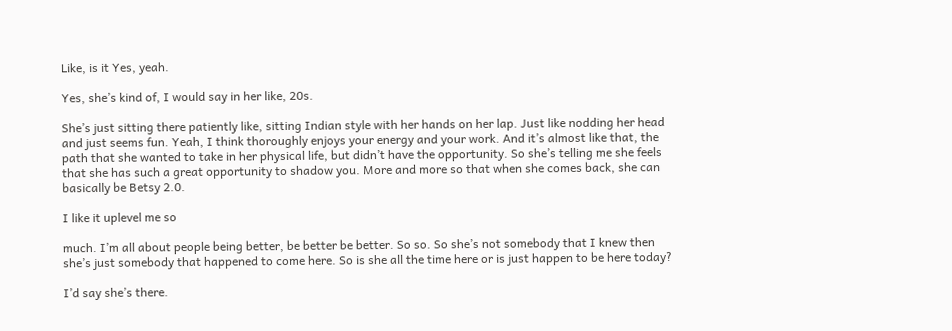Like, is it Yes, yeah.

Yes, she’s kind of, I would say in her like, 20s.

She’s just sitting there patiently like, sitting Indian style with her hands on her lap. Just like nodding her head and just seems fun. Yeah, I think thoroughly enjoys your energy and your work. And it’s almost like that, the path that she wanted to take in her physical life, but didn’t have the opportunity. So she’s telling me she feels that she has such a great opportunity to shadow you. More and more so that when she comes back, she can basically be Betsy 2.0.

I like it uplevel me so

much. I’m all about people being better, be better be better. So so. So she’s not somebody that I knew then she’s just somebody that happened to come here. So is she all the time here or is just happen to be here today?

I’d say she’s there.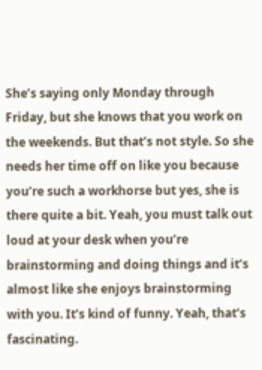She’s saying only Monday through Friday, but she knows that you work on the weekends. But that’s not style. So she needs her time off on like you because you’re such a workhorse but yes, she is there quite a bit. Yeah, you must talk out loud at your desk when you’re brainstorming and doing things and it’s almost like she enjoys brainstorming with you. It’s kind of funny. Yeah, that’s fascinating.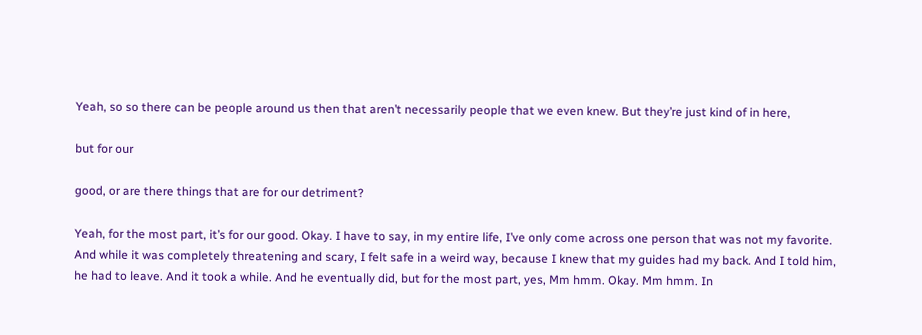Yeah, so so there can be people around us then that aren’t necessarily people that we even knew. But they’re just kind of in here,

but for our

good, or are there things that are for our detriment?

Yeah, for the most part, it’s for our good. Okay. I have to say, in my entire life, I’ve only come across one person that was not my favorite. And while it was completely threatening and scary, I felt safe in a weird way, because I knew that my guides had my back. And I told him, he had to leave. And it took a while. And he eventually did, but for the most part, yes, Mm hmm. Okay. Mm hmm. In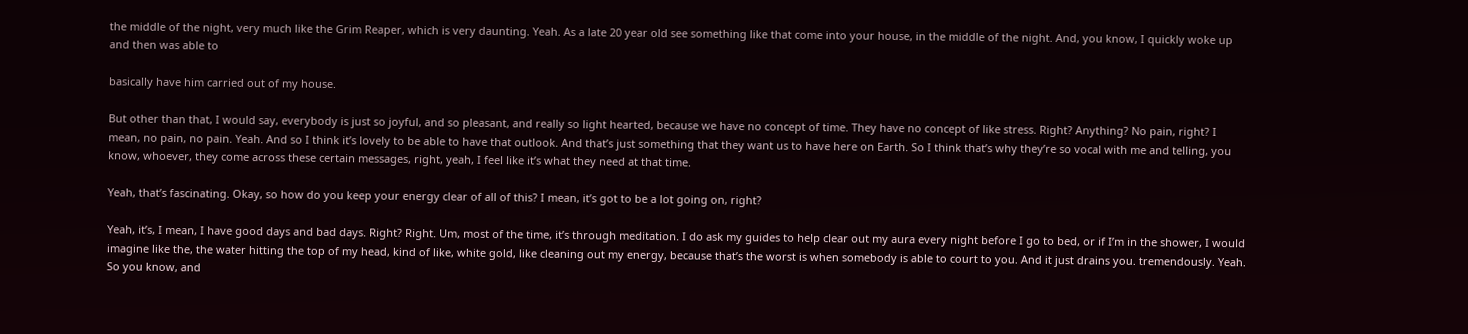the middle of the night, very much like the Grim Reaper, which is very daunting. Yeah. As a late 20 year old see something like that come into your house, in the middle of the night. And, you know, I quickly woke up and then was able to

basically have him carried out of my house.

But other than that, I would say, everybody is just so joyful, and so pleasant, and really so light hearted, because we have no concept of time. They have no concept of like stress. Right? Anything? No pain, right? I mean, no pain, no pain. Yeah. And so I think it’s lovely to be able to have that outlook. And that’s just something that they want us to have here on Earth. So I think that’s why they’re so vocal with me and telling, you know, whoever, they come across these certain messages, right, yeah, I feel like it’s what they need at that time.

Yeah, that’s fascinating. Okay, so how do you keep your energy clear of all of this? I mean, it’s got to be a lot going on, right?

Yeah, it’s, I mean, I have good days and bad days. Right? Right. Um, most of the time, it’s through meditation. I do ask my guides to help clear out my aura every night before I go to bed, or if I’m in the shower, I would imagine like the, the water hitting the top of my head, kind of like, white gold, like cleaning out my energy, because that’s the worst is when somebody is able to court to you. And it just drains you. tremendously. Yeah. So you know, and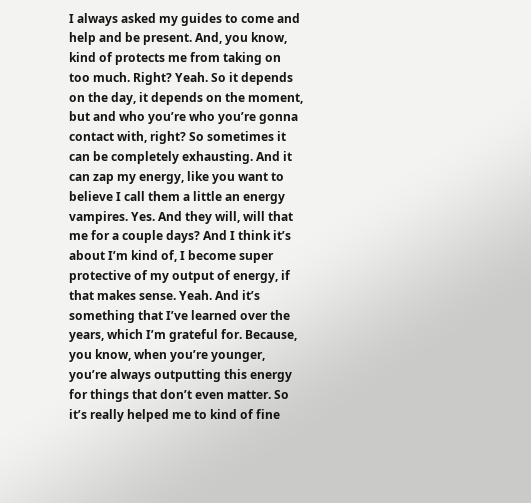I always asked my guides to come and help and be present. And, you know, kind of protects me from taking on too much. Right? Yeah. So it depends on the day, it depends on the moment, but and who you’re who you’re gonna contact with, right? So sometimes it can be completely exhausting. And it can zap my energy, like you want to believe I call them a little an energy vampires. Yes. And they will, will that me for a couple days? And I think it’s about I’m kind of, I become super protective of my output of energy, if that makes sense. Yeah. And it’s something that I’ve learned over the years, which I’m grateful for. Because, you know, when you’re younger, you’re always outputting this energy for things that don’t even matter. So it’s really helped me to kind of fine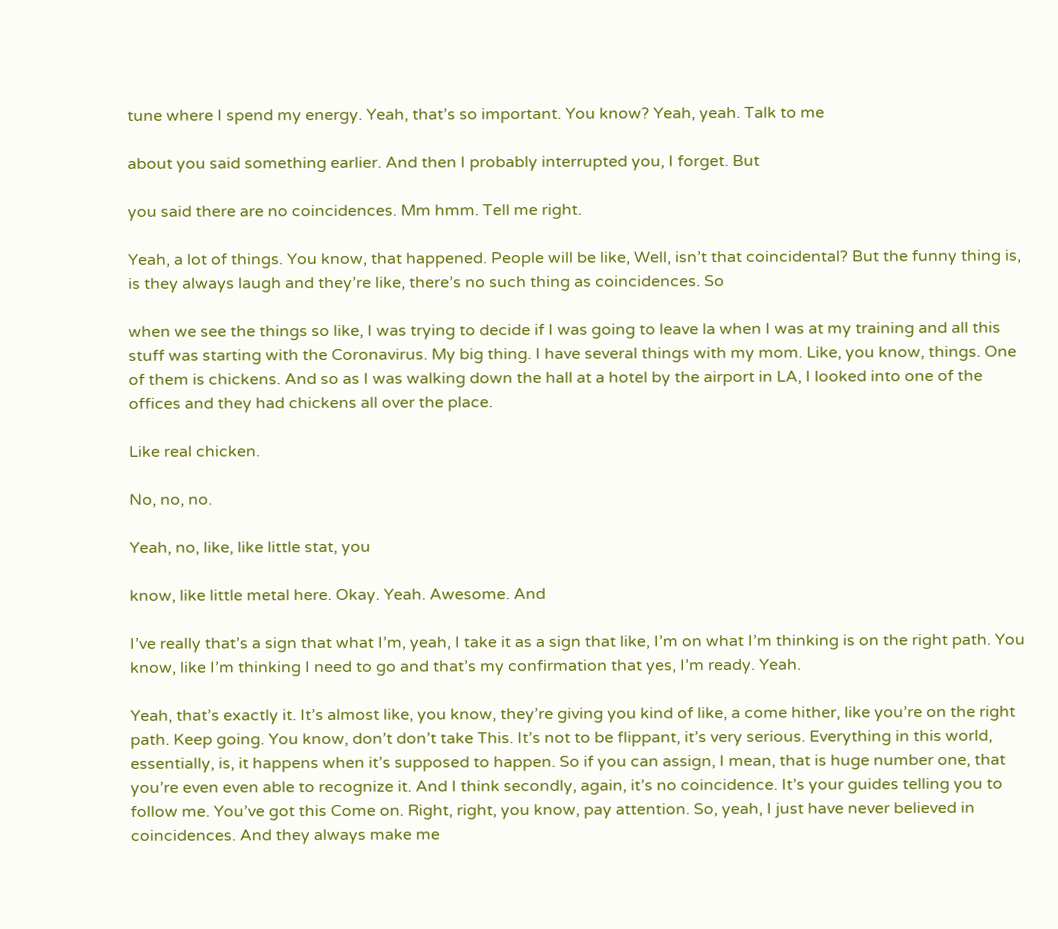tune where I spend my energy. Yeah, that’s so important. You know? Yeah, yeah. Talk to me

about you said something earlier. And then I probably interrupted you, I forget. But

you said there are no coincidences. Mm hmm. Tell me right.

Yeah, a lot of things. You know, that happened. People will be like, Well, isn’t that coincidental? But the funny thing is, is they always laugh and they’re like, there’s no such thing as coincidences. So

when we see the things so like, I was trying to decide if I was going to leave la when I was at my training and all this stuff was starting with the Coronavirus. My big thing. I have several things with my mom. Like, you know, things. One of them is chickens. And so as I was walking down the hall at a hotel by the airport in LA, I looked into one of the offices and they had chickens all over the place.

Like real chicken.

No, no, no.

Yeah, no, like, like little stat, you

know, like little metal here. Okay. Yeah. Awesome. And

I’ve really that’s a sign that what I’m, yeah, I take it as a sign that like, I’m on what I’m thinking is on the right path. You know, like I’m thinking I need to go and that’s my confirmation that yes, I’m ready. Yeah.

Yeah, that’s exactly it. It’s almost like, you know, they’re giving you kind of like, a come hither, like you’re on the right path. Keep going. You know, don’t don’t take This. It’s not to be flippant, it’s very serious. Everything in this world, essentially, is, it happens when it’s supposed to happen. So if you can assign, I mean, that is huge number one, that you’re even even able to recognize it. And I think secondly, again, it’s no coincidence. It’s your guides telling you to follow me. You’ve got this Come on. Right, right, you know, pay attention. So, yeah, I just have never believed in coincidences. And they always make me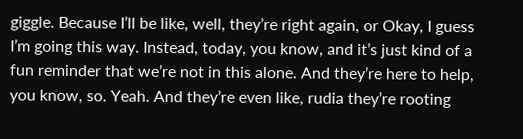giggle. Because I’ll be like, well, they’re right again, or Okay, I guess I’m going this way. Instead, today, you know, and it’s just kind of a fun reminder that we’re not in this alone. And they’re here to help, you know, so. Yeah. And they’re even like, rudia they’re rooting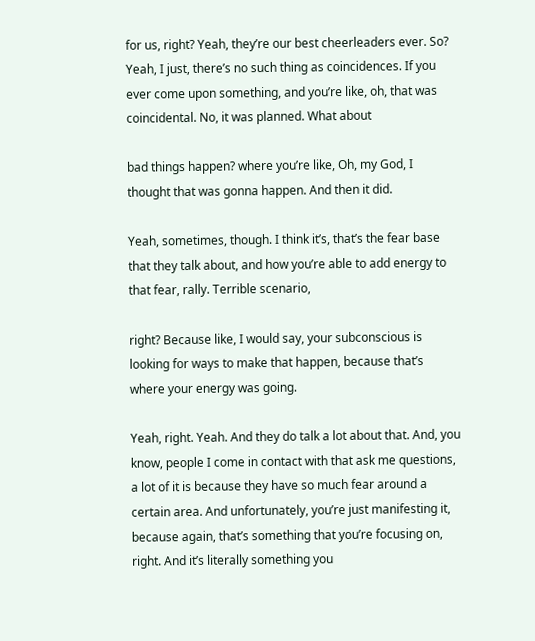for us, right? Yeah, they’re our best cheerleaders ever. So? Yeah, I just, there’s no such thing as coincidences. If you ever come upon something, and you’re like, oh, that was coincidental. No, it was planned. What about

bad things happen? where you’re like, Oh, my God, I thought that was gonna happen. And then it did.

Yeah, sometimes, though. I think it’s, that’s the fear base that they talk about, and how you’re able to add energy to that fear, rally. Terrible scenario,

right? Because like, I would say, your subconscious is looking for ways to make that happen, because that’s where your energy was going.

Yeah, right. Yeah. And they do talk a lot about that. And, you know, people I come in contact with that ask me questions, a lot of it is because they have so much fear around a certain area. And unfortunately, you’re just manifesting it, because again, that’s something that you’re focusing on, right. And it’s literally something you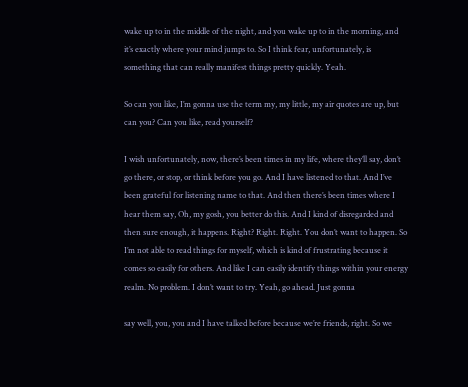wake up to in the middle of the night, and you wake up to in the morning, and it’s exactly where your mind jumps to. So I think fear, unfortunately, is something that can really manifest things pretty quickly. Yeah.

So can you like, I’m gonna use the term my, my little, my air quotes are up, but can you? Can you like, read yourself?

I wish unfortunately, now, there’s been times in my life, where they’ll say, don’t go there, or stop, or think before you go. And I have listened to that. And I’ve been grateful for listening name to that. And then there’s been times where I hear them say, Oh, my gosh, you better do this. And I kind of disregarded and then sure enough, it happens. Right? Right. Right. You don’t want to happen. So I’m not able to read things for myself, which is kind of frustrating because it comes so easily for others. And like I can easily identify things within your energy realm. No problem. I don’t want to try. Yeah, go ahead. Just gonna

say well, you, you and I have talked before because we’re friends, right. So we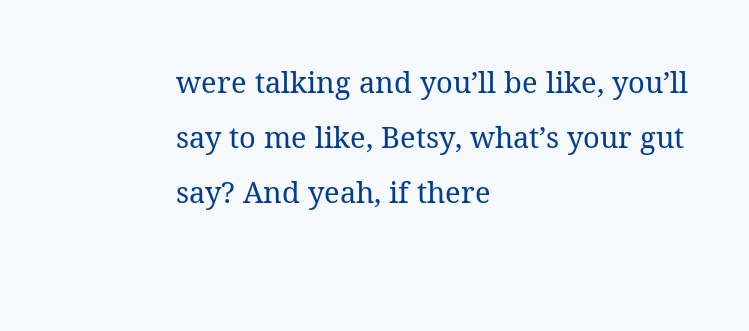were talking and you’ll be like, you’ll say to me like, Betsy, what’s your gut say? And yeah, if there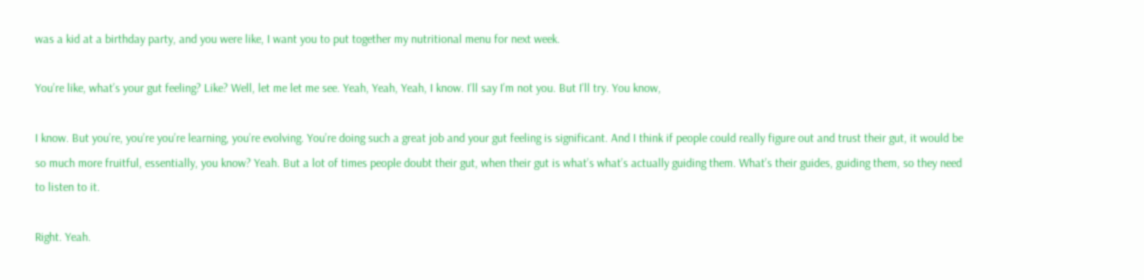was a kid at a birthday party, and you were like, I want you to put together my nutritional menu for next week.

You’re like, what’s your gut feeling? Like? Well, let me let me see. Yeah, Yeah, Yeah, I know. I’ll say I’m not you. But I’ll try. You know,

I know. But you’re, you’re you’re learning, you’re evolving. You’re doing such a great job and your gut feeling is significant. And I think if people could really figure out and trust their gut, it would be so much more fruitful, essentially, you know? Yeah. But a lot of times people doubt their gut, when their gut is what’s what’s actually guiding them. What’s their guides, guiding them, so they need to listen to it.

Right. Yeah.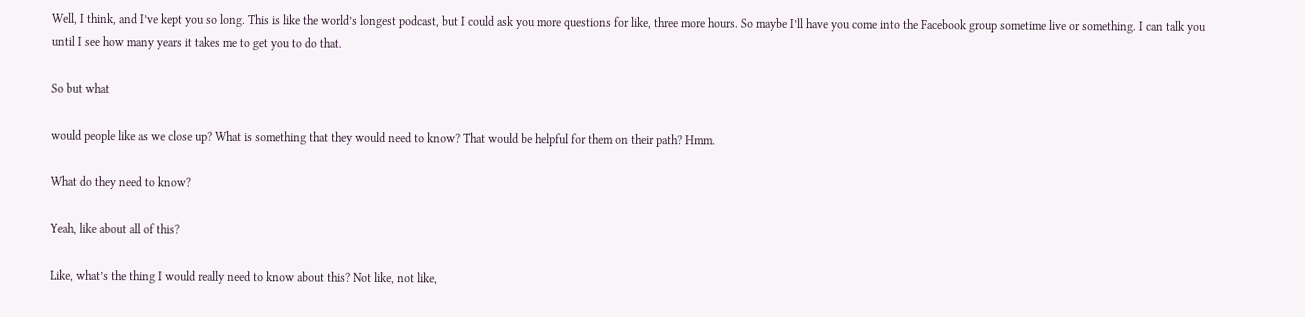Well, I think, and I’ve kept you so long. This is like the world’s longest podcast, but I could ask you more questions for like, three more hours. So maybe I’ll have you come into the Facebook group sometime live or something. I can talk you until I see how many years it takes me to get you to do that.

So but what

would people like as we close up? What is something that they would need to know? That would be helpful for them on their path? Hmm.

What do they need to know?

Yeah, like about all of this?

Like, what’s the thing I would really need to know about this? Not like, not like,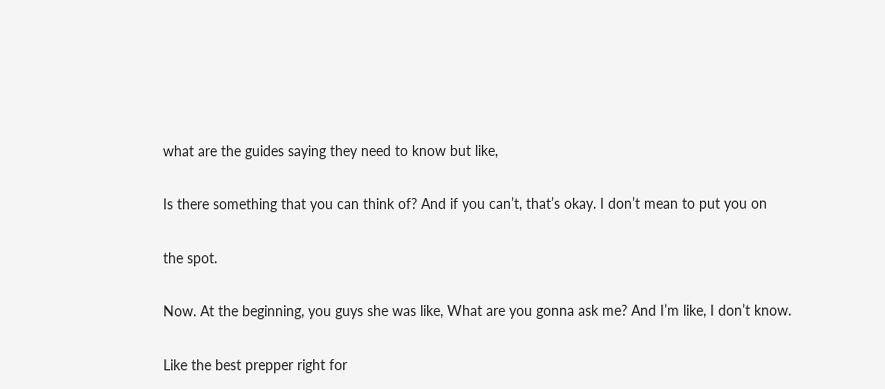what are the guides saying they need to know but like,

Is there something that you can think of? And if you can’t, that’s okay. I don’t mean to put you on

the spot.

Now. At the beginning, you guys she was like, What are you gonna ask me? And I’m like, I don’t know.

Like the best prepper right for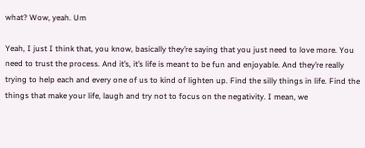what? Wow, yeah. Um

Yeah, I just I think that, you know, basically they’re saying that you just need to love more. You need to trust the process. And it’s, it’s life is meant to be fun and enjoyable. And they’re really trying to help each and every one of us to kind of lighten up. Find the silly things in life. Find the things that make your life, laugh and try not to focus on the negativity. I mean, we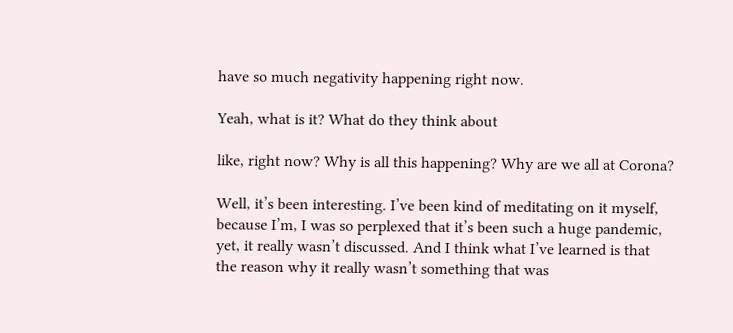have so much negativity happening right now.

Yeah, what is it? What do they think about

like, right now? Why is all this happening? Why are we all at Corona?

Well, it’s been interesting. I’ve been kind of meditating on it myself, because I’m, I was so perplexed that it’s been such a huge pandemic, yet, it really wasn’t discussed. And I think what I’ve learned is that the reason why it really wasn’t something that was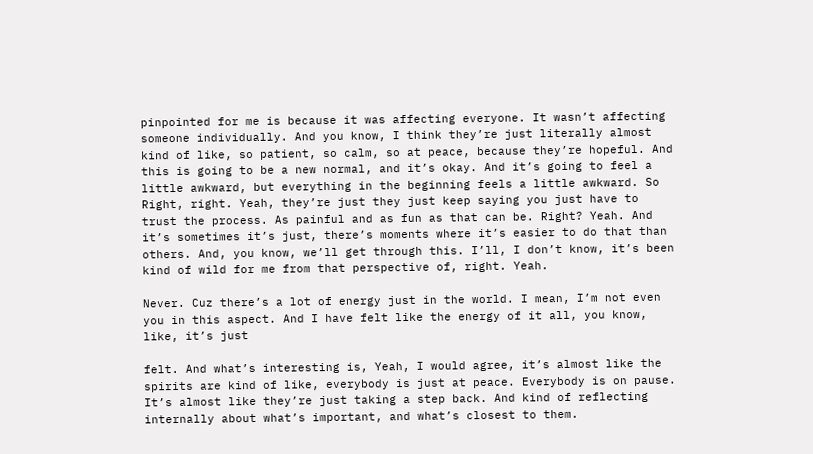pinpointed for me is because it was affecting everyone. It wasn’t affecting someone individually. And you know, I think they’re just literally almost kind of like, so patient, so calm, so at peace, because they’re hopeful. And this is going to be a new normal, and it’s okay. And it’s going to feel a little awkward, but everything in the beginning feels a little awkward. So Right, right. Yeah, they’re just they just keep saying you just have to trust the process. As painful and as fun as that can be. Right? Yeah. And it’s sometimes it’s just, there’s moments where it’s easier to do that than others. And, you know, we’ll get through this. I’ll, I don’t know, it’s been kind of wild for me from that perspective of, right. Yeah.

Never. Cuz there’s a lot of energy just in the world. I mean, I’m not even you in this aspect. And I have felt like the energy of it all, you know, like, it’s just

felt. And what’s interesting is, Yeah, I would agree, it’s almost like the spirits are kind of like, everybody is just at peace. Everybody is on pause. It’s almost like they’re just taking a step back. And kind of reflecting internally about what’s important, and what’s closest to them.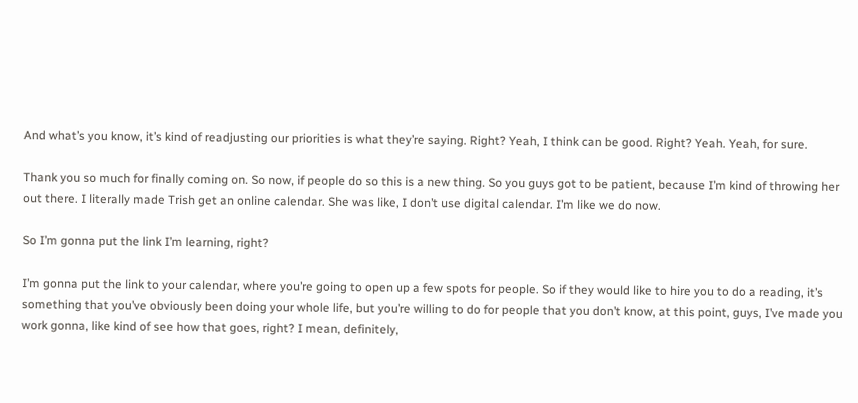And what’s you know, it’s kind of readjusting our priorities is what they’re saying. Right? Yeah, I think can be good. Right? Yeah. Yeah, for sure.

Thank you so much for finally coming on. So now, if people do so this is a new thing. So you guys got to be patient, because I’m kind of throwing her out there. I literally made Trish get an online calendar. She was like, I don’t use digital calendar. I’m like we do now.

So I’m gonna put the link I’m learning, right?

I’m gonna put the link to your calendar, where you’re going to open up a few spots for people. So if they would like to hire you to do a reading, it’s something that you’ve obviously been doing your whole life, but you’re willing to do for people that you don’t know, at this point, guys, I’ve made you work gonna, like kind of see how that goes, right? I mean, definitely,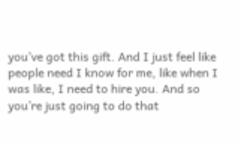you’ve got this gift. And I just feel like people need I know for me, like when I was like, I need to hire you. And so you’re just going to do that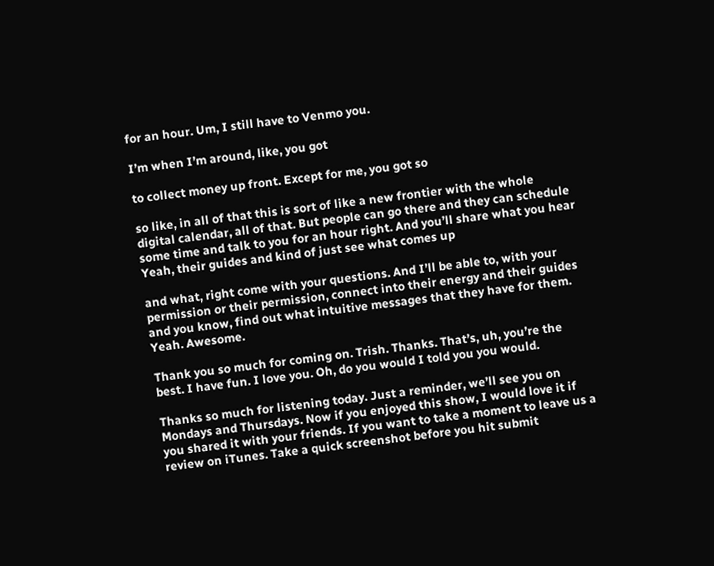for an hour. Um, I still have to Venmo you.

I’m when I’m around, like, you got

to collect money up front. Except for me, you got so

so like, in all of that this is sort of like a new frontier with the whole digital calendar, all of that. But people can go there and they can schedule some time and talk to you for an hour right. And you’ll share what you hear Yeah, their guides and kind of just see what comes up

and what, right come with your questions. And I’ll be able to, with your permission or their permission, connect into their energy and their guides and you know, find out what intuitive messages that they have for them. Yeah. Awesome.

Thank you so much for coming on. Trish. Thanks. That’s, uh, you’re the best. I have fun. I love you. Oh, do you would I told you you would.

Thanks so much for listening today. Just a reminder, we’ll see you on Mondays and Thursdays. Now if you enjoyed this show, I would love it if you shared it with your friends. If you want to take a moment to leave us a review on iTunes. Take a quick screenshot before you hit submit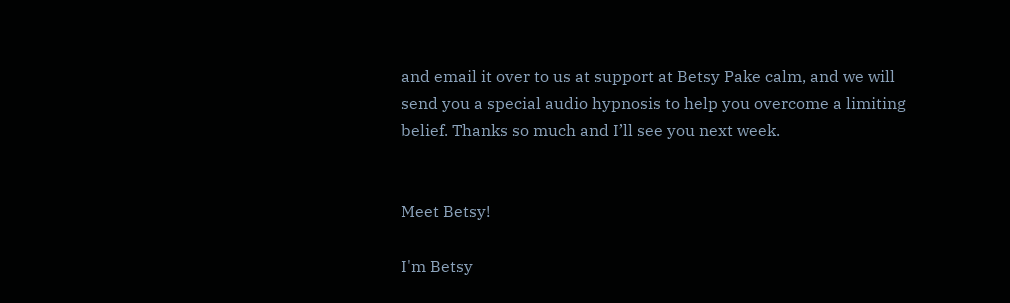and email it over to us at support at Betsy Pake calm, and we will send you a special audio hypnosis to help you overcome a limiting belief. Thanks so much and I’ll see you next week.


Meet Betsy!

I'm Betsy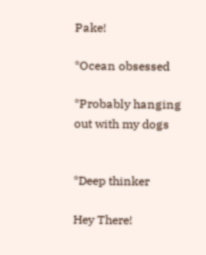Pake!

*Ocean obsessed

*Probably hanging out with my dogs


*Deep thinker

Hey There!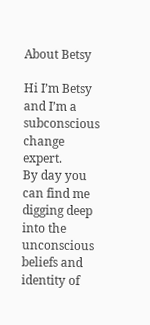About Betsy

Hi I’m Betsy and I’m a subconscious change expert.
By day you can find me digging deep into the unconscious beliefs and identity of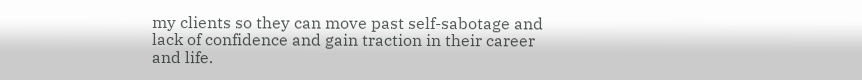my clients so they can move past self-sabotage and lack of confidence and gain traction in their career and life.